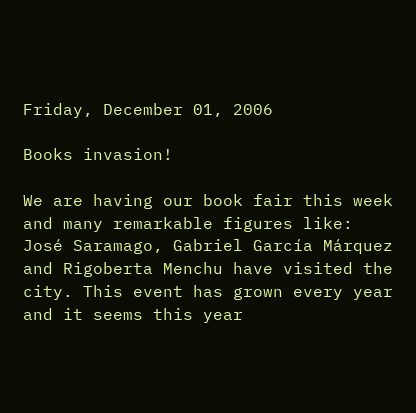Friday, December 01, 2006

Books invasion!

We are having our book fair this week and many remarkable figures like: José Saramago, Gabriel García Márquez and Rigoberta Menchu have visited the city. This event has grown every year and it seems this year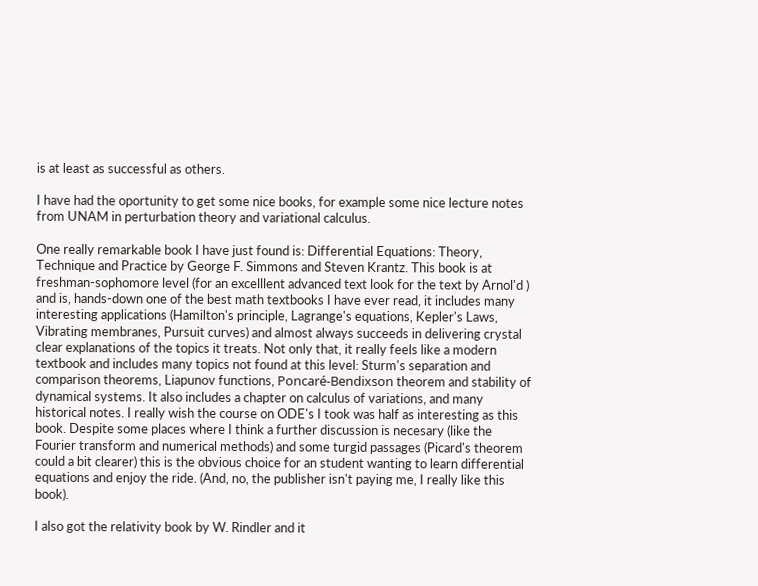is at least as successful as others.

I have had the oportunity to get some nice books, for example some nice lecture notes from UNAM in perturbation theory and variational calculus.

One really remarkable book I have just found is: Differential Equations: Theory, Technique and Practice by George F. Simmons and Steven Krantz. This book is at freshman-sophomore level (for an excelllent advanced text look for the text by Arnol'd ) and is, hands-down one of the best math textbooks I have ever read, it includes many interesting applications (Hamilton's principle, Lagrange's equations, Kepler's Laws, Vibrating membranes, Pursuit curves) and almost always succeeds in delivering crystal clear explanations of the topics it treats. Not only that, it really feels like a modern textbook and includes many topics not found at this level: Sturm's separation and comparison theorems, Liapunov functions, Poncaré-Bendixson theorem and stability of dynamical systems. It also includes a chapter on calculus of variations, and many historical notes. I really wish the course on ODE's I took was half as interesting as this book. Despite some places where I think a further discussion is necesary (like the Fourier transform and numerical methods) and some turgid passages (Picard's theorem could a bit clearer) this is the obvious choice for an student wanting to learn differential equations and enjoy the ride. (And, no, the publisher isn't paying me, I really like this book).

I also got the relativity book by W. Rindler and it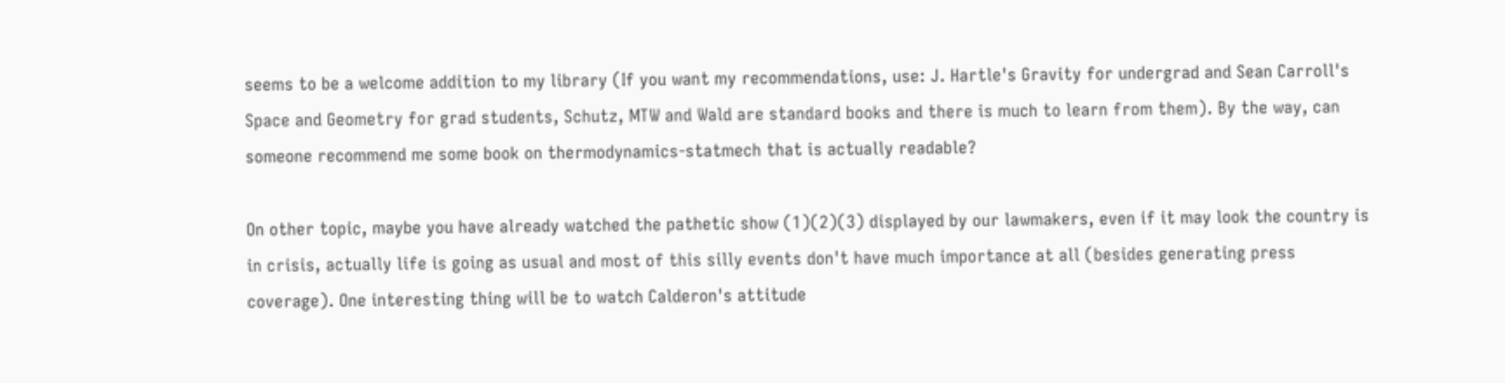seems to be a welcome addition to my library (If you want my recommendations, use: J. Hartle's Gravity for undergrad and Sean Carroll's Space and Geometry for grad students, Schutz, MTW and Wald are standard books and there is much to learn from them). By the way, can someone recommend me some book on thermodynamics-statmech that is actually readable?

On other topic, maybe you have already watched the pathetic show (1)(2)(3) displayed by our lawmakers, even if it may look the country is in crisis, actually life is going as usual and most of this silly events don't have much importance at all (besides generating press coverage). One interesting thing will be to watch Calderon's attitude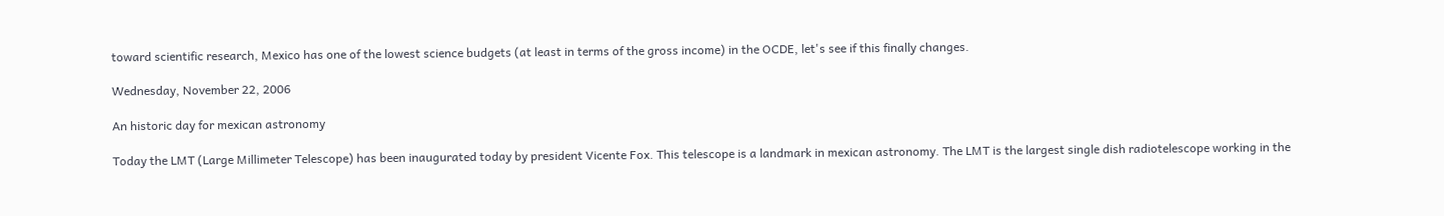toward scientific research, Mexico has one of the lowest science budgets (at least in terms of the gross income) in the OCDE, let's see if this finally changes.

Wednesday, November 22, 2006

An historic day for mexican astronomy

Today the LMT (Large Millimeter Telescope) has been inaugurated today by president Vicente Fox. This telescope is a landmark in mexican astronomy. The LMT is the largest single dish radiotelescope working in the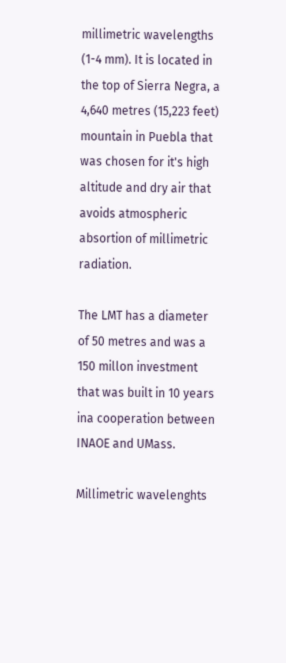millimetric wavelengths (1-4 mm). It is located in the top of Sierra Negra, a 4,640 metres (15,223 feet) mountain in Puebla that was chosen for it's high altitude and dry air that avoids atmospheric absortion of millimetric radiation.

The LMT has a diameter of 50 metres and was a 150 millon investment that was built in 10 years ina cooperation between INAOE and UMass.

Millimetric wavelenghts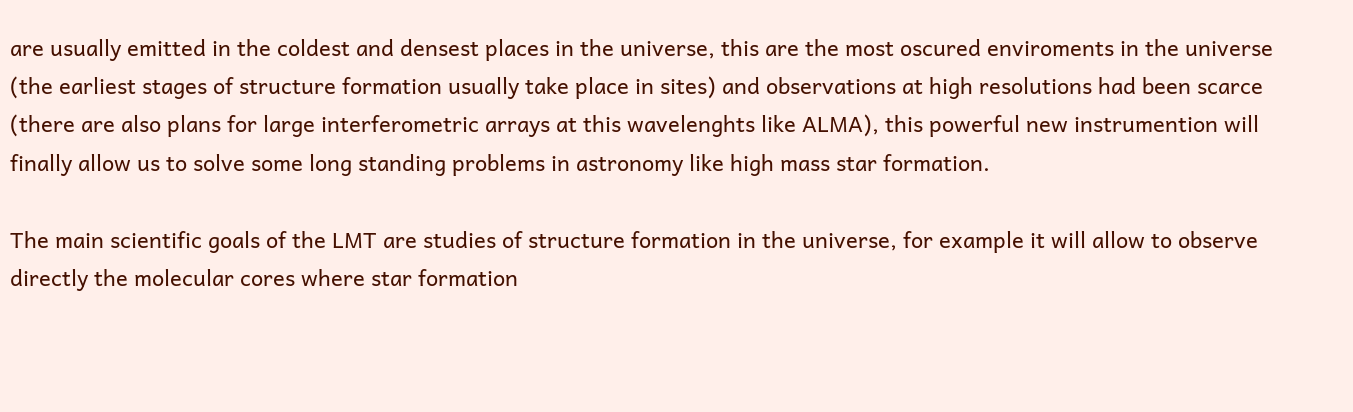are usually emitted in the coldest and densest places in the universe, this are the most oscured enviroments in the universe (the earliest stages of structure formation usually take place in sites) and observations at high resolutions had been scarce (there are also plans for large interferometric arrays at this wavelenghts like ALMA), this powerful new instrumention will finally allow us to solve some long standing problems in astronomy like high mass star formation.

The main scientific goals of the LMT are studies of structure formation in the universe, for example it will allow to observe directly the molecular cores where star formation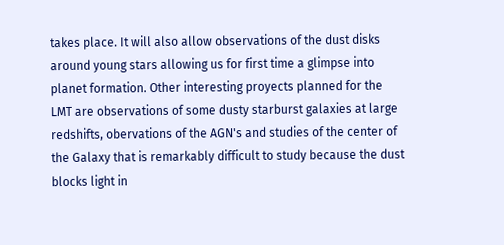takes place. It will also allow observations of the dust disks around young stars allowing us for first time a glimpse into planet formation. Other interesting proyects planned for the LMT are observations of some dusty starburst galaxies at large redshifts, obervations of the AGN's and studies of the center of the Galaxy that is remarkably difficult to study because the dust blocks light in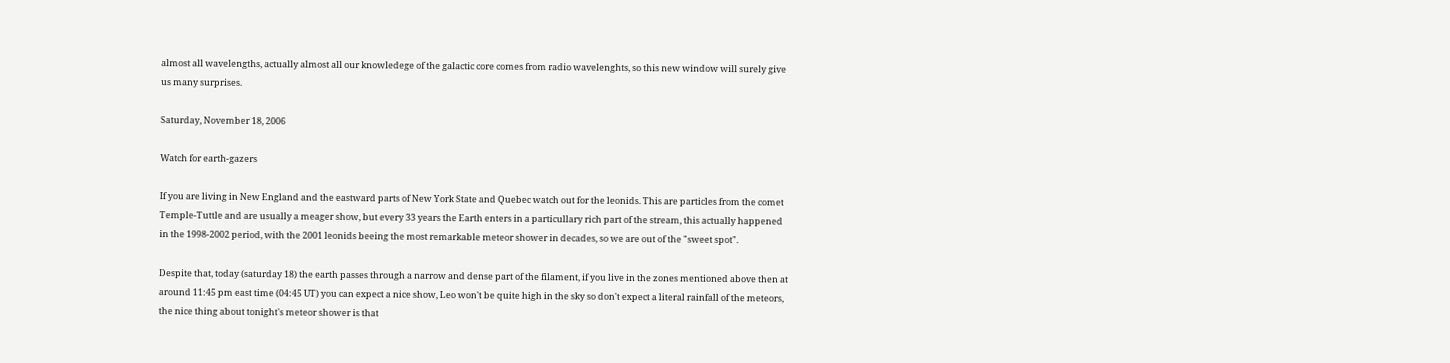almost all wavelengths, actually almost all our knowledege of the galactic core comes from radio wavelenghts, so this new window will surely give us many surprises.

Saturday, November 18, 2006

Watch for earth-gazers

If you are living in New England and the eastward parts of New York State and Quebec watch out for the leonids. This are particles from the comet Temple-Tuttle and are usually a meager show, but every 33 years the Earth enters in a particullary rich part of the stream, this actually happened in the 1998-2002 period, with the 2001 leonids beeing the most remarkable meteor shower in decades, so we are out of the "sweet spot".

Despite that, today (saturday 18) the earth passes through a narrow and dense part of the filament, if you live in the zones mentioned above then at around 11:45 pm east time (04:45 UT) you can expect a nice show, Leo won't be quite high in the sky so don't expect a literal rainfall of the meteors, the nice thing about tonight's meteor shower is that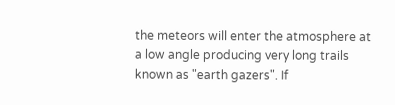the meteors will enter the atmosphere at a low angle producing very long trails known as "earth gazers". If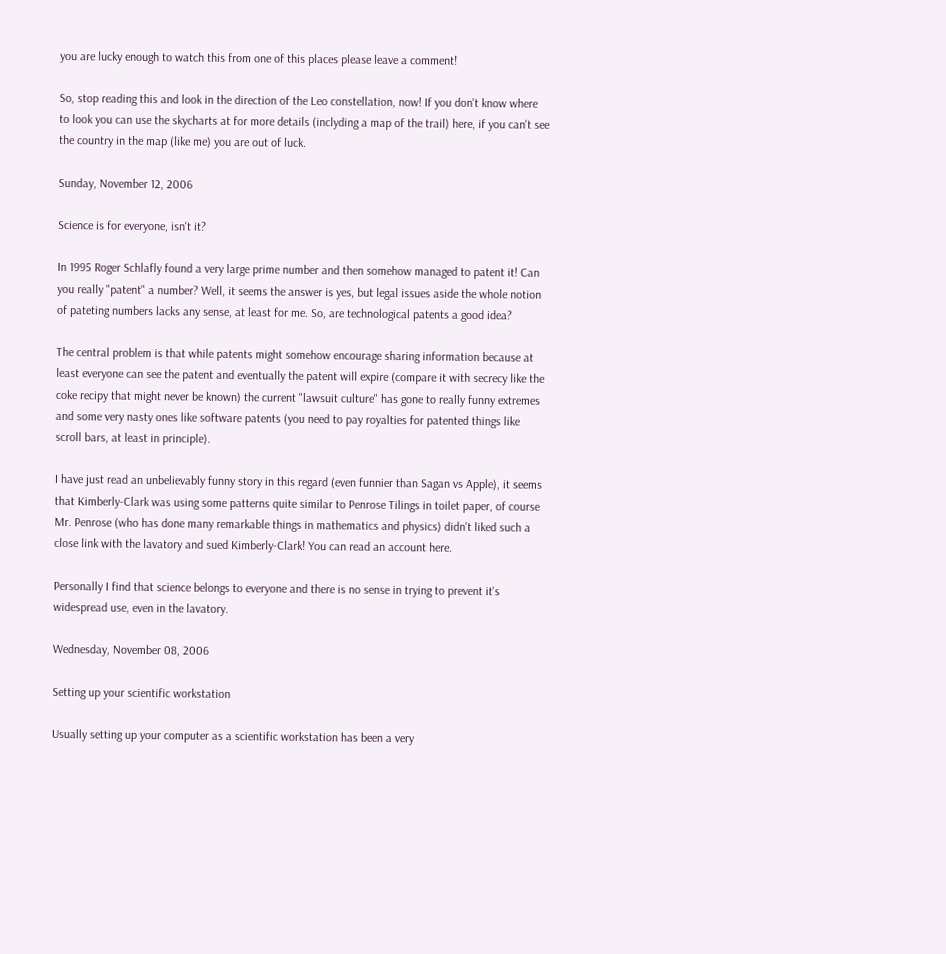you are lucky enough to watch this from one of this places please leave a comment!

So, stop reading this and look in the direction of the Leo constellation, now! If you don't know where to look you can use the skycharts at for more details (inclyding a map of the trail) here, if you can't see the country in the map (like me) you are out of luck.

Sunday, November 12, 2006

Science is for everyone, isn't it?

In 1995 Roger Schlafly found a very large prime number and then somehow managed to patent it! Can you really "patent" a number? Well, it seems the answer is yes, but legal issues aside the whole notion of pateting numbers lacks any sense, at least for me. So, are technological patents a good idea?

The central problem is that while patents might somehow encourage sharing information because at least everyone can see the patent and eventually the patent will expire (compare it with secrecy like the coke recipy that might never be known) the current "lawsuit culture" has gone to really funny extremes and some very nasty ones like software patents (you need to pay royalties for patented things like scroll bars, at least in principle).

I have just read an unbelievably funny story in this regard (even funnier than Sagan vs Apple), it seems that Kimberly-Clark was using some patterns quite similar to Penrose Tilings in toilet paper, of course Mr. Penrose (who has done many remarkable things in mathematics and physics) didn't liked such a close link with the lavatory and sued Kimberly-Clark! You can read an account here.

Personally I find that science belongs to everyone and there is no sense in trying to prevent it's widespread use, even in the lavatory.

Wednesday, November 08, 2006

Setting up your scientific workstation

Usually setting up your computer as a scientific workstation has been a very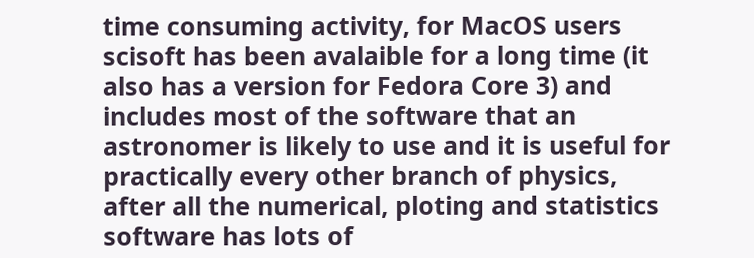time consuming activity, for MacOS users scisoft has been avalaible for a long time (it also has a version for Fedora Core 3) and includes most of the software that an astronomer is likely to use and it is useful for practically every other branch of physics, after all the numerical, ploting and statistics software has lots of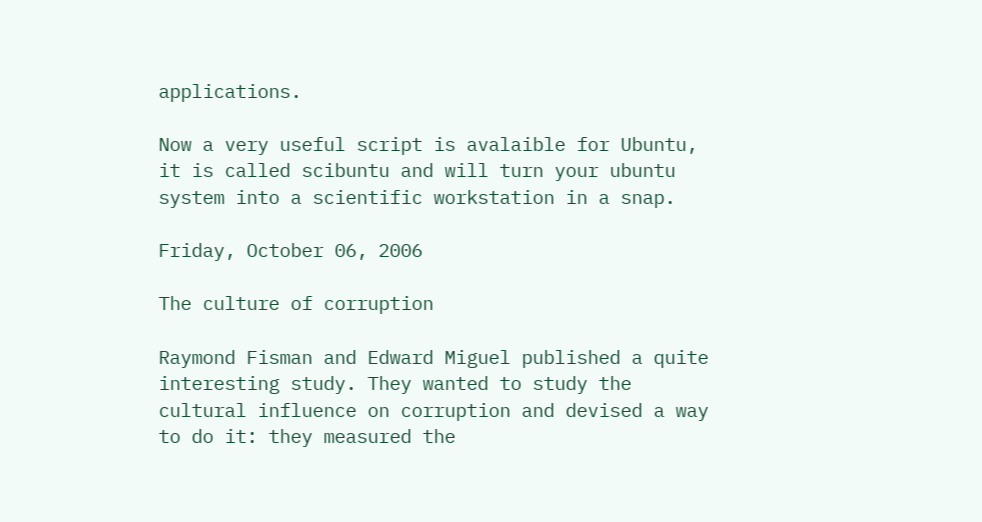applications.

Now a very useful script is avalaible for Ubuntu, it is called scibuntu and will turn your ubuntu system into a scientific workstation in a snap.

Friday, October 06, 2006

The culture of corruption

Raymond Fisman and Edward Miguel published a quite interesting study. They wanted to study the cultural influence on corruption and devised a way to do it: they measured the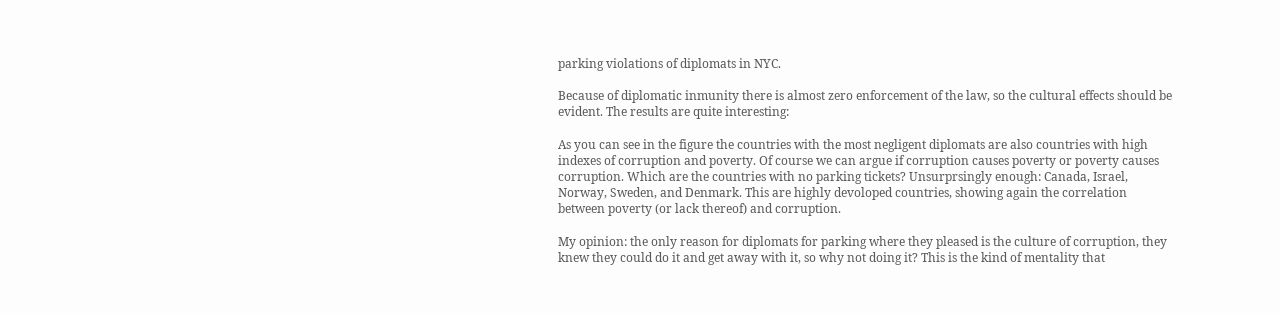parking violations of diplomats in NYC.

Because of diplomatic inmunity there is almost zero enforcement of the law, so the cultural effects should be evident. The results are quite interesting:

As you can see in the figure the countries with the most negligent diplomats are also countries with high indexes of corruption and poverty. Of course we can argue if corruption causes poverty or poverty causes corruption. Which are the countries with no parking tickets? Unsurprsingly enough: Canada, Israel, Norway, Sweden, and Denmark. This are highly devoloped countries, showing again the correlation between poverty (or lack thereof) and corruption.

My opinion: the only reason for diplomats for parking where they pleased is the culture of corruption, they knew they could do it and get away with it, so why not doing it? This is the kind of mentality that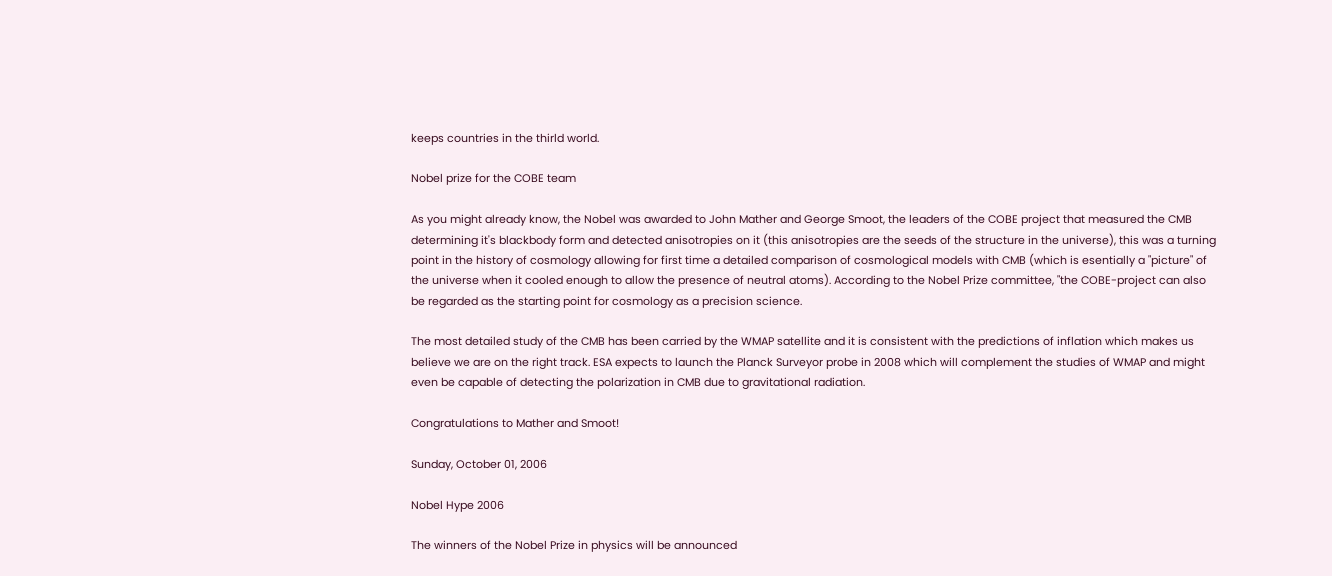keeps countries in the thirld world.

Nobel prize for the COBE team

As you might already know, the Nobel was awarded to John Mather and George Smoot, the leaders of the COBE project that measured the CMB determining it's blackbody form and detected anisotropies on it (this anisotropies are the seeds of the structure in the universe), this was a turning point in the history of cosmology allowing for first time a detailed comparison of cosmological models with CMB (which is esentially a "picture" of the universe when it cooled enough to allow the presence of neutral atoms). According to the Nobel Prize committee, "the COBE-project can also be regarded as the starting point for cosmology as a precision science.

The most detailed study of the CMB has been carried by the WMAP satellite and it is consistent with the predictions of inflation which makes us believe we are on the right track. ESA expects to launch the Planck Surveyor probe in 2008 which will complement the studies of WMAP and might even be capable of detecting the polarization in CMB due to gravitational radiation.

Congratulations to Mather and Smoot!

Sunday, October 01, 2006

Nobel Hype 2006

The winners of the Nobel Prize in physics will be announced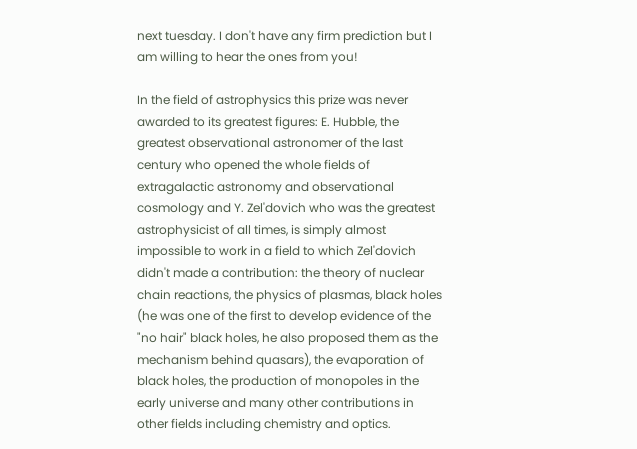next tuesday. I don't have any firm prediction but I am willing to hear the ones from you!

In the field of astrophysics this prize was never awarded to its greatest figures: E. Hubble, the greatest observational astronomer of the last century who opened the whole fields of extragalactic astronomy and observational cosmology and Y. Zel'dovich who was the greatest astrophysicist of all times, is simply almost impossible to work in a field to which Zel'dovich didn't made a contribution: the theory of nuclear chain reactions, the physics of plasmas, black holes (he was one of the first to develop evidence of the "no hair" black holes, he also proposed them as the mechanism behind quasars), the evaporation of black holes, the production of monopoles in the early universe and many other contributions in other fields including chemistry and optics.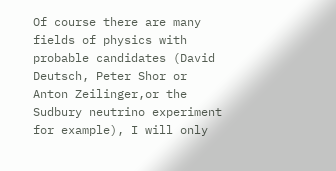Of course there are many fields of physics with probable candidates (David Deutsch, Peter Shor or Anton Zeilinger,or the Sudbury neutrino experiment for example), I will only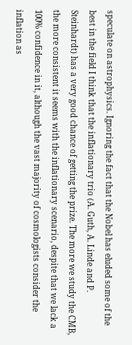speculate on astrophysics. Ignoring the fact that the Nobel has eluded some of the best in the field I think that the inflationary trio (A. Guth, A. Linde and P. Steinhardt) has a very good chance of getting the prize. The more we study the CMB, the more consistent it seems with the inflationary scenario, despite that we lack a 100% confidence in it, although the vast majority of cosmologists consider the inflation as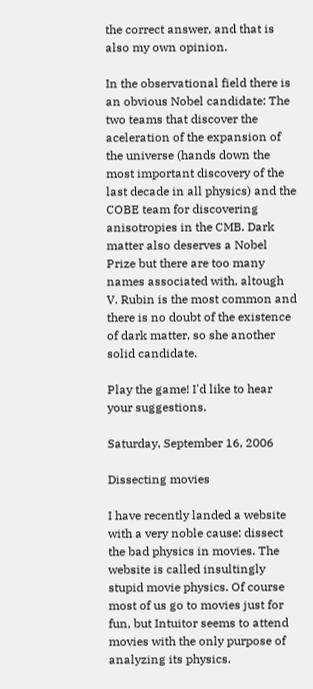the correct answer, and that is also my own opinion.

In the observational field there is an obvious Nobel candidate: The two teams that discover the aceleration of the expansion of the universe (hands down the most important discovery of the last decade in all physics) and the COBE team for discovering anisotropies in the CMB. Dark matter also deserves a Nobel Prize but there are too many names associated with, altough V. Rubin is the most common and there is no doubt of the existence of dark matter, so she another solid candidate.

Play the game! I'd like to hear your suggestions.

Saturday, September 16, 2006

Dissecting movies

I have recently landed a website with a very noble cause: dissect the bad physics in movies. The website is called insultingly stupid movie physics. Of course most of us go to movies just for fun, but Intuitor seems to attend movies with the only purpose of analyzing its physics.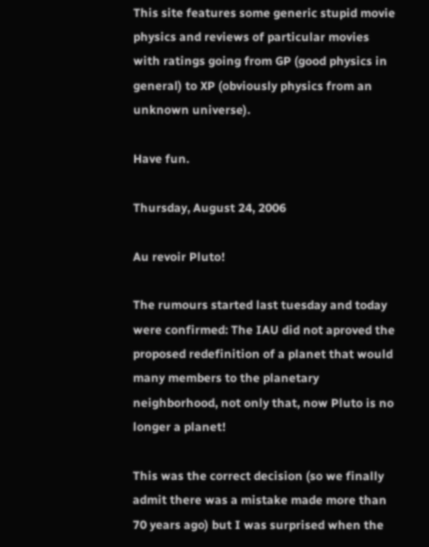This site features some generic stupid movie physics and reviews of particular movies with ratings going from GP (good physics in general) to XP (obviously physics from an unknown universe).

Have fun.

Thursday, August 24, 2006

Au revoir Pluto!

The rumours started last tuesday and today were confirmed: The IAU did not aproved the proposed redefinition of a planet that would many members to the planetary neighborhood, not only that, now Pluto is no longer a planet!

This was the correct decision (so we finally admit there was a mistake made more than 70 years ago) but I was surprised when the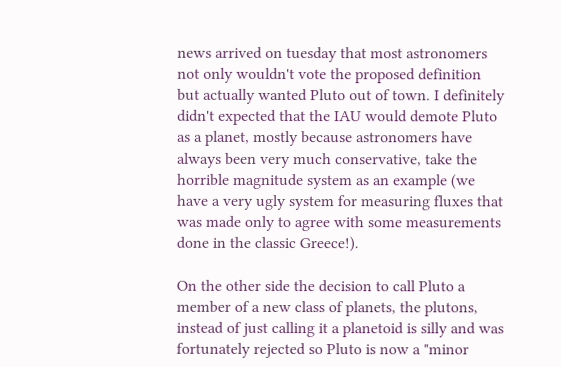news arrived on tuesday that most astronomers not only wouldn't vote the proposed definition but actually wanted Pluto out of town. I definitely didn't expected that the IAU would demote Pluto as a planet, mostly because astronomers have always been very much conservative, take the horrible magnitude system as an example (we have a very ugly system for measuring fluxes that was made only to agree with some measurements done in the classic Greece!).

On the other side the decision to call Pluto a member of a new class of planets, the plutons, instead of just calling it a planetoid is silly and was fortunately rejected so Pluto is now a "minor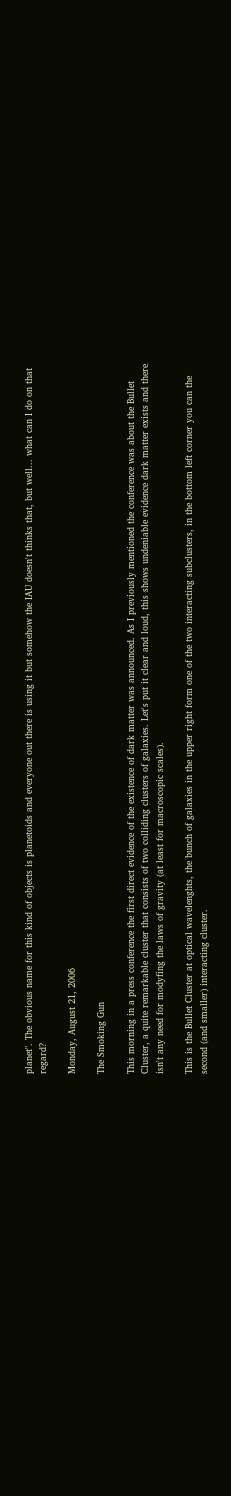planet". The obvious name for this kind of objects is planetoids and everyone out there is using it but somehow the IAU doesn't thinks that, but well... what can I do on that regard?

Monday, August 21, 2006

The Smoking Gun

This morning in a press conference the first direct evidence of the existence of dark matter was announced. As I previously mentioned the conference was about the Bullet Cluster, a quite remarkable cluster that consists of two colliding clusters of galaxies. Let's put it clear and loud, this shows undeniable evidence dark matter exists and there isn't any need for modyfing the laws of gravity (at least for macroscopic scales).

This is the Bullet Cluster at optical wavelenghts, the bunch of galaxies in the upper right form one of the two interacting subclusters, in the bottom left corner you can the second (and smaller) interacting cluster.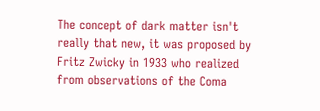The concept of dark matter isn't really that new, it was proposed by Fritz Zwicky in 1933 who realized from observations of the Coma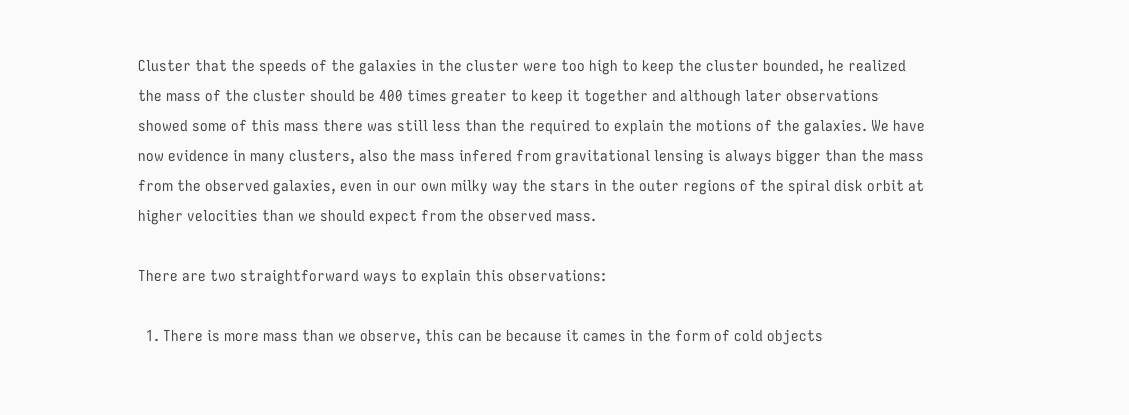Cluster that the speeds of the galaxies in the cluster were too high to keep the cluster bounded, he realized the mass of the cluster should be 400 times greater to keep it together and although later observations showed some of this mass there was still less than the required to explain the motions of the galaxies. We have now evidence in many clusters, also the mass infered from gravitational lensing is always bigger than the mass from the observed galaxies, even in our own milky way the stars in the outer regions of the spiral disk orbit at higher velocities than we should expect from the observed mass.

There are two straightforward ways to explain this observations:

  1. There is more mass than we observe, this can be because it cames in the form of cold objects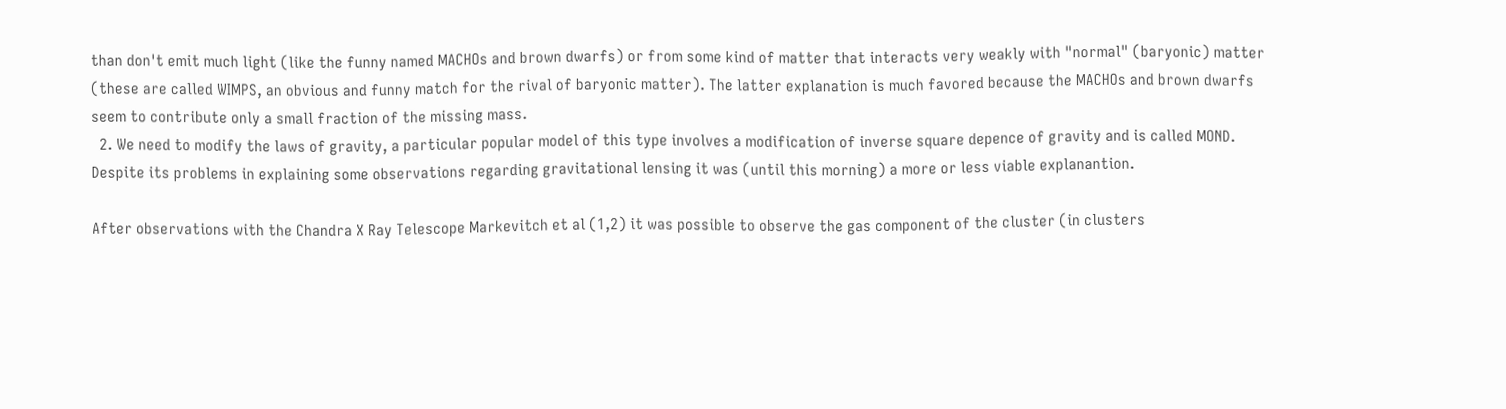than don't emit much light (like the funny named MACHOs and brown dwarfs) or from some kind of matter that interacts very weakly with "normal" (baryonic) matter (these are called WIMPS, an obvious and funny match for the rival of baryonic matter). The latter explanation is much favored because the MACHOs and brown dwarfs seem to contribute only a small fraction of the missing mass.
  2. We need to modify the laws of gravity, a particular popular model of this type involves a modification of inverse square depence of gravity and is called MOND. Despite its problems in explaining some observations regarding gravitational lensing it was (until this morning) a more or less viable explanantion.

After observations with the Chandra X Ray Telescope Markevitch et al (1,2) it was possible to observe the gas component of the cluster (in clusters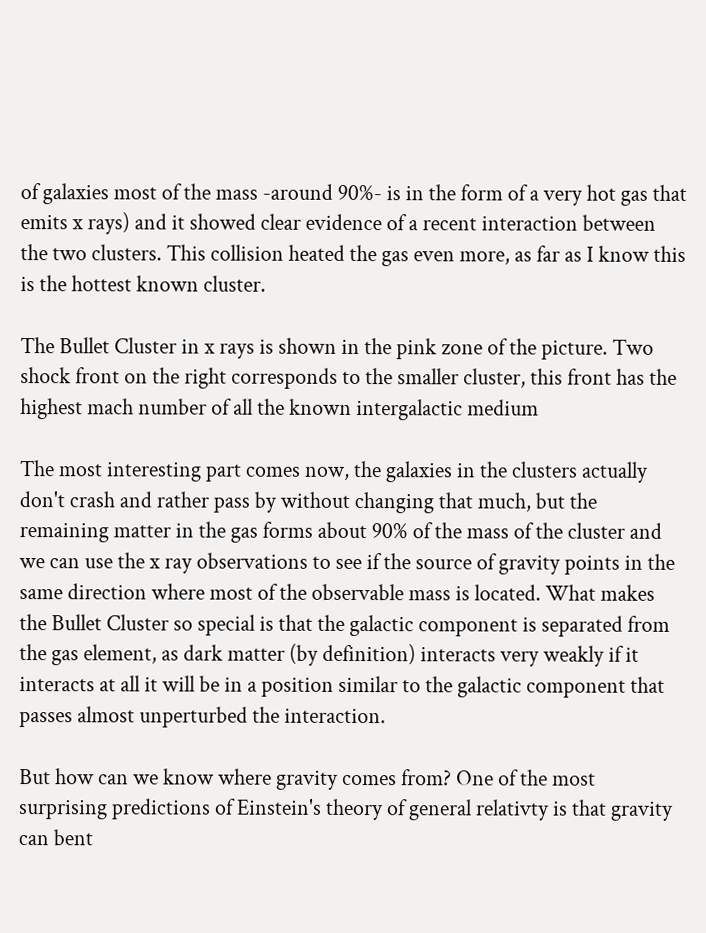of galaxies most of the mass -around 90%- is in the form of a very hot gas that emits x rays) and it showed clear evidence of a recent interaction between the two clusters. This collision heated the gas even more, as far as I know this is the hottest known cluster.

The Bullet Cluster in x rays is shown in the pink zone of the picture. Two shock front on the right corresponds to the smaller cluster, this front has the highest mach number of all the known intergalactic medium

The most interesting part comes now, the galaxies in the clusters actually don't crash and rather pass by without changing that much, but the remaining matter in the gas forms about 90% of the mass of the cluster and we can use the x ray observations to see if the source of gravity points in the same direction where most of the observable mass is located. What makes the Bullet Cluster so special is that the galactic component is separated from the gas element, as dark matter (by definition) interacts very weakly if it interacts at all it will be in a position similar to the galactic component that passes almost unperturbed the interaction.

But how can we know where gravity comes from? One of the most surprising predictions of Einstein's theory of general relativty is that gravity can bent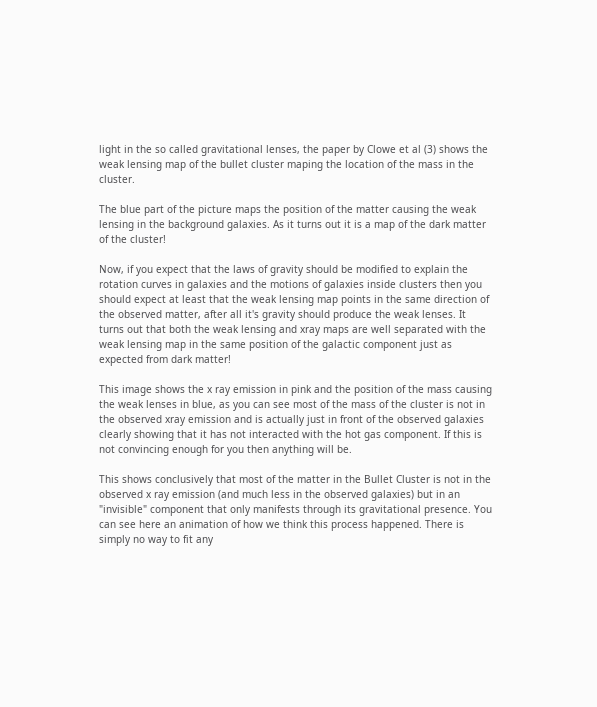light in the so called gravitational lenses, the paper by Clowe et al (3) shows the weak lensing map of the bullet cluster maping the location of the mass in the cluster.

The blue part of the picture maps the position of the matter causing the weak lensing in the background galaxies. As it turns out it is a map of the dark matter of the cluster!

Now, if you expect that the laws of gravity should be modified to explain the rotation curves in galaxies and the motions of galaxies inside clusters then you should expect at least that the weak lensing map points in the same direction of the observed matter, after all it's gravity should produce the weak lenses. It turns out that both the weak lensing and xray maps are well separated with the weak lensing map in the same position of the galactic component just as expected from dark matter!

This image shows the x ray emission in pink and the position of the mass causing the weak lenses in blue, as you can see most of the mass of the cluster is not in the observed xray emission and is actually just in front of the observed galaxies clearly showing that it has not interacted with the hot gas component. If this is not convincing enough for you then anything will be.

This shows conclusively that most of the matter in the Bullet Cluster is not in the observed x ray emission (and much less in the observed galaxies) but in an "invisible" component that only manifests through its gravitational presence. You can see here an animation of how we think this process happened. There is simply no way to fit any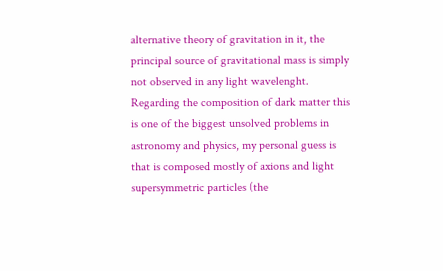alternative theory of gravitation in it, the principal source of gravitational mass is simply not observed in any light wavelenght. Regarding the composition of dark matter this is one of the biggest unsolved problems in astronomy and physics, my personal guess is that is composed mostly of axions and light supersymmetric particles (the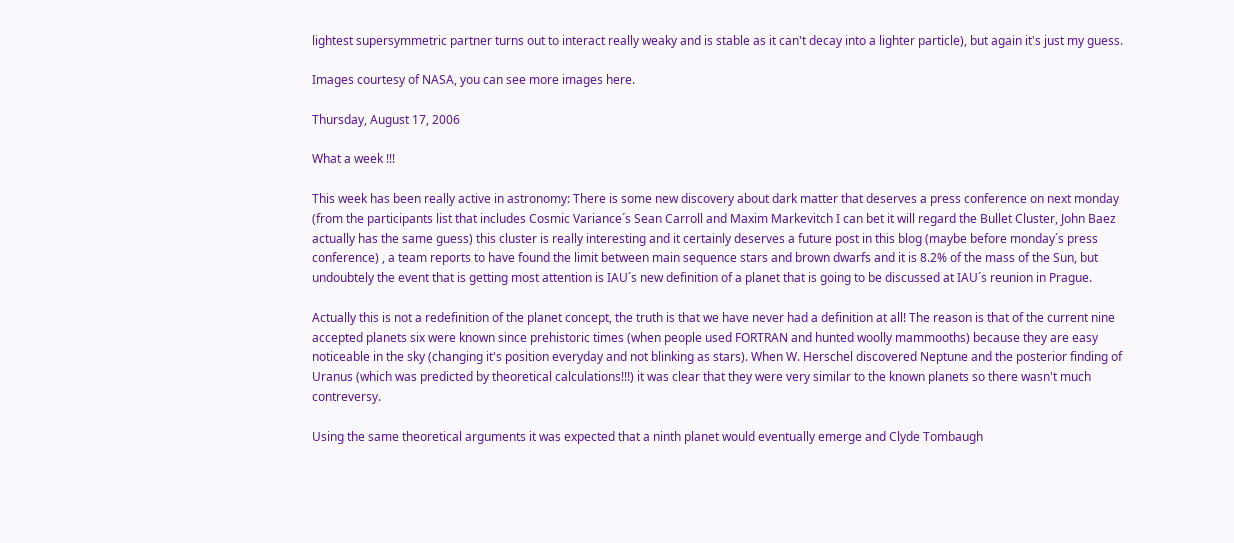lightest supersymmetric partner turns out to interact really weaky and is stable as it can't decay into a lighter particle), but again it's just my guess.

Images courtesy of NASA, you can see more images here.

Thursday, August 17, 2006

What a week !!!

This week has been really active in astronomy: There is some new discovery about dark matter that deserves a press conference on next monday (from the participants list that includes Cosmic Variance´s Sean Carroll and Maxim Markevitch I can bet it will regard the Bullet Cluster, John Baez actually has the same guess) this cluster is really interesting and it certainly deserves a future post in this blog (maybe before monday´s press conference) , a team reports to have found the limit between main sequence stars and brown dwarfs and it is 8.2% of the mass of the Sun, but undoubtely the event that is getting most attention is IAU´s new definition of a planet that is going to be discussed at IAU´s reunion in Prague.

Actually this is not a redefinition of the planet concept, the truth is that we have never had a definition at all! The reason is that of the current nine accepted planets six were known since prehistoric times (when people used FORTRAN and hunted woolly mammooths) because they are easy noticeable in the sky (changing it's position everyday and not blinking as stars). When W. Herschel discovered Neptune and the posterior finding of Uranus (which was predicted by theoretical calculations!!!) it was clear that they were very similar to the known planets so there wasn't much contreversy.

Using the same theoretical arguments it was expected that a ninth planet would eventually emerge and Clyde Tombaugh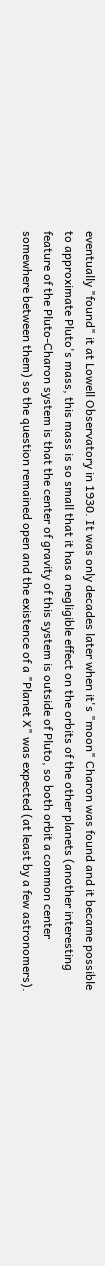eventually "found" it at Lowell Observatory in 1930. It was only decades later when it's "moon" Charon was found and it became possible to approximate Pluto's mass, this mass is so small that it has a negligible effect on the orbits of the other planets (another interesting feature of the Pluto-Charon system is that the center of gravity of this system is outside of Pluto, so both orbit a common center somewhere between them) so the question remained open and the existence of a "Planet X" was expected (at least by a few astronomers).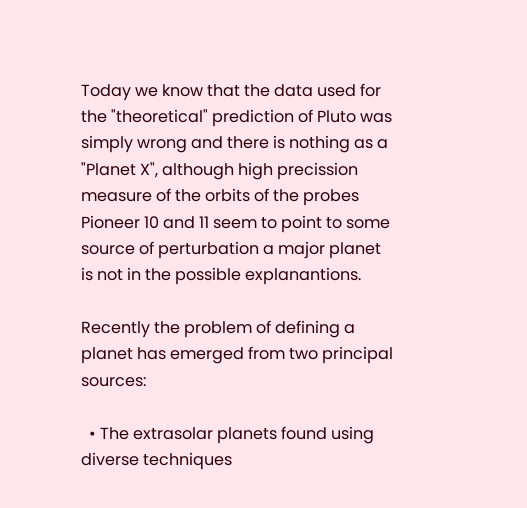Today we know that the data used for the "theoretical" prediction of Pluto was simply wrong and there is nothing as a "Planet X", although high precission measure of the orbits of the probes Pioneer 10 and 11 seem to point to some source of perturbation a major planet is not in the possible explanantions.

Recently the problem of defining a planet has emerged from two principal sources:

  • The extrasolar planets found using diverse techniques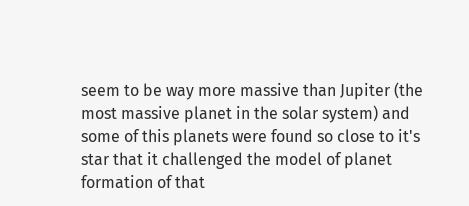seem to be way more massive than Jupiter (the most massive planet in the solar system) and some of this planets were found so close to it's star that it challenged the model of planet formation of that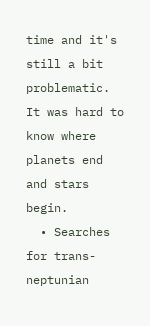time and it's still a bit problematic. It was hard to know where planets end and stars begin.
  • Searches for trans-neptunian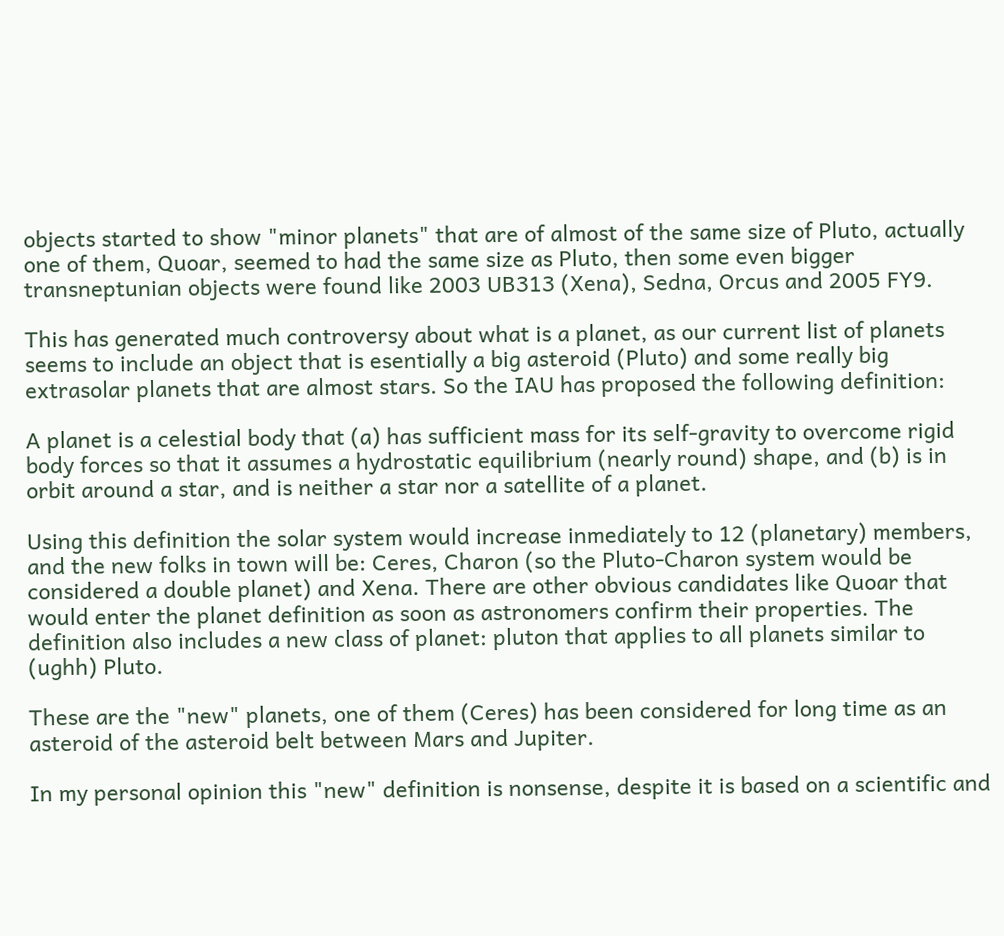objects started to show "minor planets" that are of almost of the same size of Pluto, actually one of them, Quoar, seemed to had the same size as Pluto, then some even bigger transneptunian objects were found like 2003 UB313 (Xena), Sedna, Orcus and 2005 FY9.

This has generated much controversy about what is a planet, as our current list of planets seems to include an object that is esentially a big asteroid (Pluto) and some really big extrasolar planets that are almost stars. So the IAU has proposed the following definition:

A planet is a celestial body that (a) has sufficient mass for its self-gravity to overcome rigid body forces so that it assumes a hydrostatic equilibrium (nearly round) shape, and (b) is in orbit around a star, and is neither a star nor a satellite of a planet.

Using this definition the solar system would increase inmediately to 12 (planetary) members, and the new folks in town will be: Ceres, Charon (so the Pluto-Charon system would be considered a double planet) and Xena. There are other obvious candidates like Quoar that would enter the planet definition as soon as astronomers confirm their properties. The definition also includes a new class of planet: pluton that applies to all planets similar to (ughh) Pluto.

These are the "new" planets, one of them (Ceres) has been considered for long time as an asteroid of the asteroid belt between Mars and Jupiter.

In my personal opinion this "new" definition is nonsense, despite it is based on a scientific and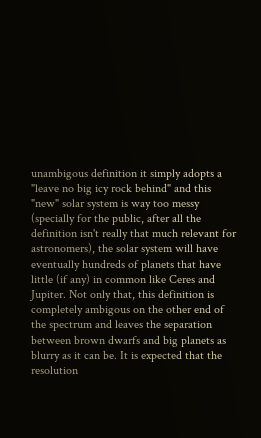unambigous definition it simply adopts a "leave no big icy rock behind" and this "new" solar system is way too messy (specially for the public, after all the definition isn't really that much relevant for astronomers), the solar system will have eventually hundreds of planets that have little (if any) in common like Ceres and Jupiter. Not only that, this definition is completely ambigous on the other end of the spectrum and leaves the separation between brown dwarfs and big planets as blurry as it can be. It is expected that the resolution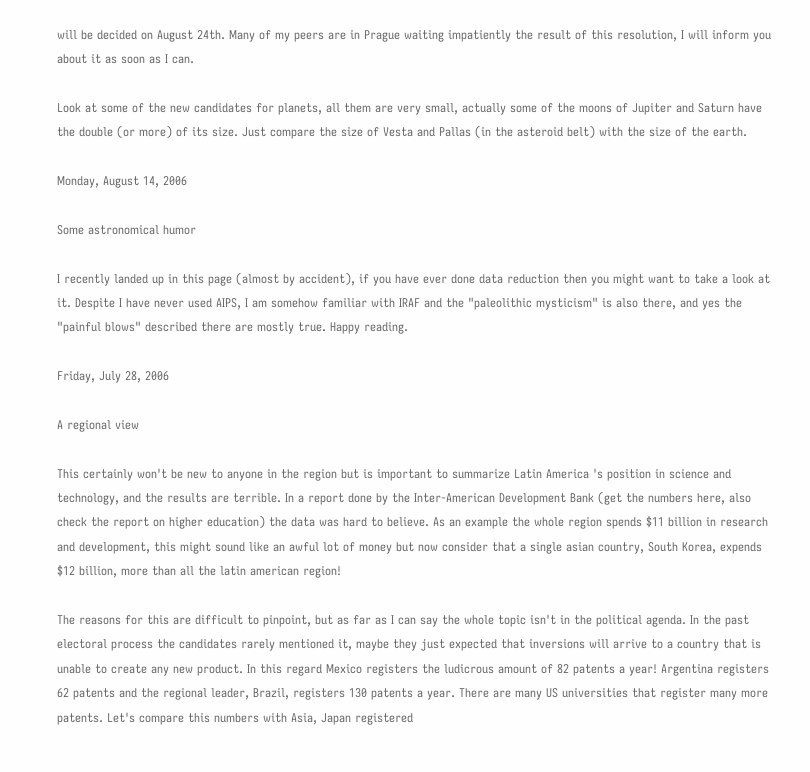will be decided on August 24th. Many of my peers are in Prague waiting impatiently the result of this resolution, I will inform you about it as soon as I can.

Look at some of the new candidates for planets, all them are very small, actually some of the moons of Jupiter and Saturn have the double (or more) of its size. Just compare the size of Vesta and Pallas (in the asteroid belt) with the size of the earth.

Monday, August 14, 2006

Some astronomical humor

I recently landed up in this page (almost by accident), if you have ever done data reduction then you might want to take a look at it. Despite I have never used AIPS, I am somehow familiar with IRAF and the "paleolithic mysticism" is also there, and yes the "painful blows" described there are mostly true. Happy reading.

Friday, July 28, 2006

A regional view

This certainly won't be new to anyone in the region but is important to summarize Latin America 's position in science and technology, and the results are terrible. In a report done by the Inter-American Development Bank (get the numbers here, also check the report on higher education) the data was hard to believe. As an example the whole region spends $11 billion in research and development, this might sound like an awful lot of money but now consider that a single asian country, South Korea, expends $12 billion, more than all the latin american region!

The reasons for this are difficult to pinpoint, but as far as I can say the whole topic isn't in the political agenda. In the past electoral process the candidates rarely mentioned it, maybe they just expected that inversions will arrive to a country that is unable to create any new product. In this regard Mexico registers the ludicrous amount of 82 patents a year! Argentina registers 62 patents and the regional leader, Brazil, registers 130 patents a year. There are many US universities that register many more patents. Let's compare this numbers with Asia, Japan registered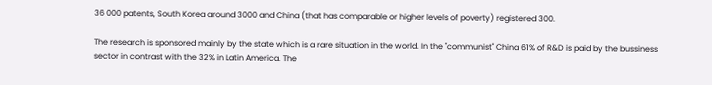36 000 patents, South Korea around 3000 and China (that has comparable or higher levels of poverty) registered 300.

The research is sponsored mainly by the state which is a rare situation in the world. In the "communist" China 61% of R&D is paid by the bussiness sector in contrast with the 32% in Latin America. The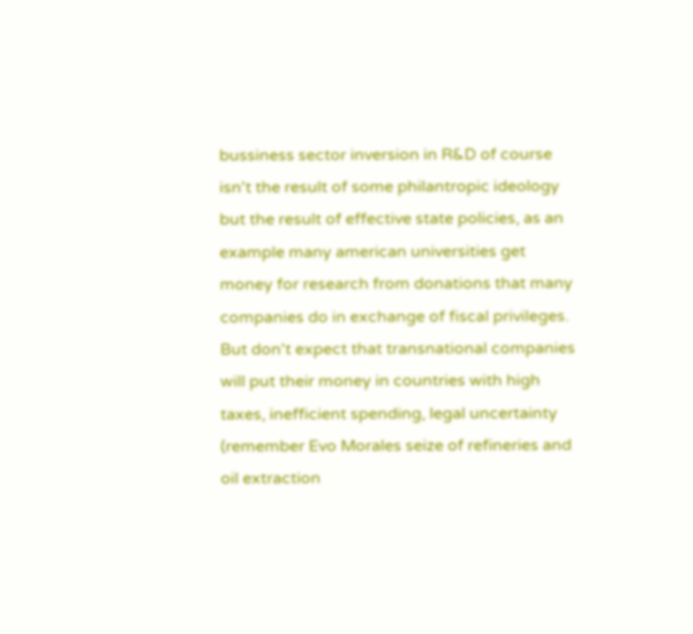bussiness sector inversion in R&D of course isn't the result of some philantropic ideology but the result of effective state policies, as an example many american universities get money for research from donations that many companies do in exchange of fiscal privileges. But don't expect that transnational companies will put their money in countries with high taxes, inefficient spending, legal uncertainty (remember Evo Morales seize of refineries and oil extraction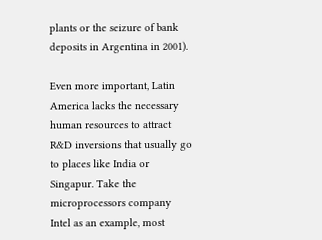plants or the seizure of bank deposits in Argentina in 2001).

Even more important, Latin America lacks the necessary human resources to attract R&D inversions that usually go to places like India or Singapur. Take the microprocessors company Intel as an example, most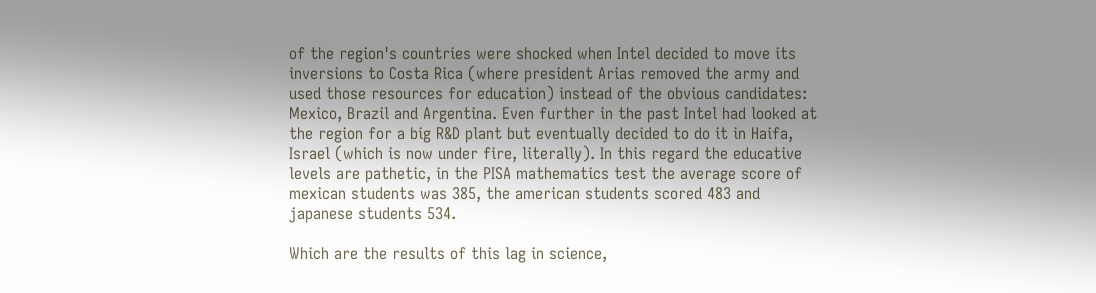of the region's countries were shocked when Intel decided to move its inversions to Costa Rica (where president Arias removed the army and used those resources for education) instead of the obvious candidates: Mexico, Brazil and Argentina. Even further in the past Intel had looked at the region for a big R&D plant but eventually decided to do it in Haifa, Israel (which is now under fire, literally). In this regard the educative levels are pathetic, in the PISA mathematics test the average score of mexican students was 385, the american students scored 483 and japanese students 534.

Which are the results of this lag in science,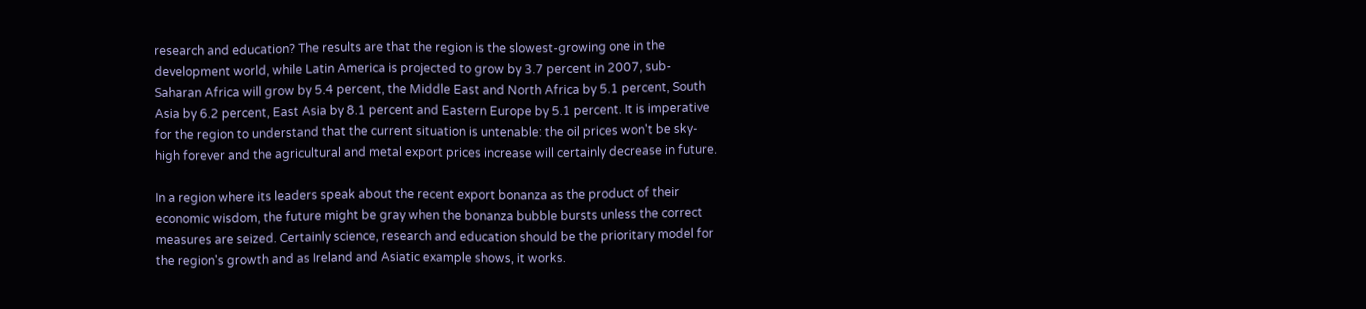research and education? The results are that the region is the slowest-growing one in the development world, while Latin America is projected to grow by 3.7 percent in 2007, sub-Saharan Africa will grow by 5.4 percent, the Middle East and North Africa by 5.1 percent, South Asia by 6.2 percent, East Asia by 8.1 percent and Eastern Europe by 5.1 percent. It is imperative for the region to understand that the current situation is untenable: the oil prices won't be sky-high forever and the agricultural and metal export prices increase will certainly decrease in future.

In a region where its leaders speak about the recent export bonanza as the product of their economic wisdom, the future might be gray when the bonanza bubble bursts unless the correct measures are seized. Certainly science, research and education should be the prioritary model for the region's growth and as Ireland and Asiatic example shows, it works.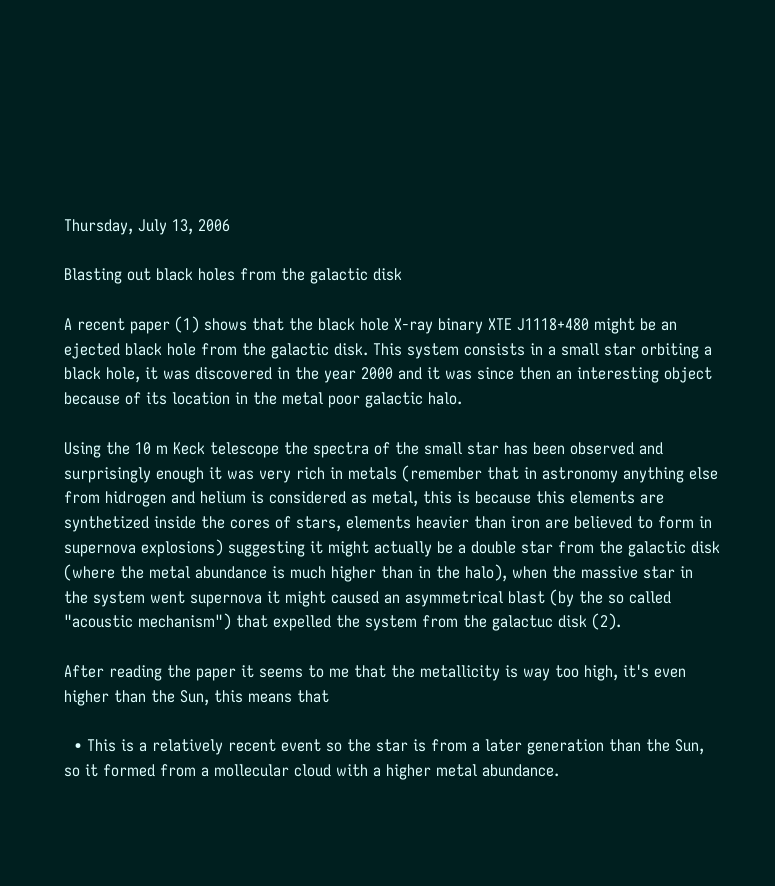Thursday, July 13, 2006

Blasting out black holes from the galactic disk

A recent paper (1) shows that the black hole X-ray binary XTE J1118+480 might be an ejected black hole from the galactic disk. This system consists in a small star orbiting a black hole, it was discovered in the year 2000 and it was since then an interesting object because of its location in the metal poor galactic halo.

Using the 10 m Keck telescope the spectra of the small star has been observed and surprisingly enough it was very rich in metals (remember that in astronomy anything else from hidrogen and helium is considered as metal, this is because this elements are synthetized inside the cores of stars, elements heavier than iron are believed to form in supernova explosions) suggesting it might actually be a double star from the galactic disk (where the metal abundance is much higher than in the halo), when the massive star in the system went supernova it might caused an asymmetrical blast (by the so called "acoustic mechanism") that expelled the system from the galactuc disk (2).

After reading the paper it seems to me that the metallicity is way too high, it's even higher than the Sun, this means that

  • This is a relatively recent event so the star is from a later generation than the Sun, so it formed from a mollecular cloud with a higher metal abundance.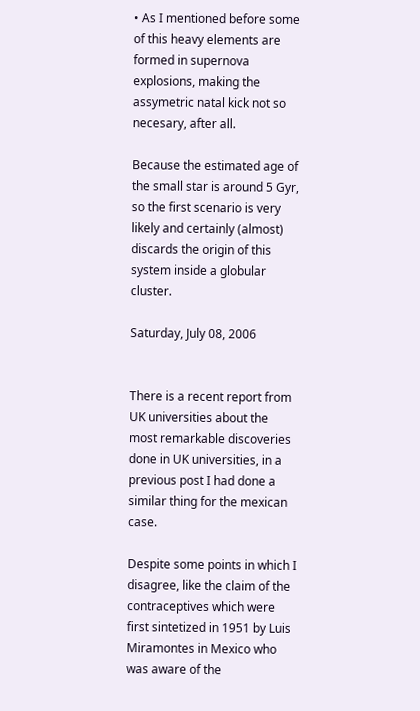• As I mentioned before some of this heavy elements are formed in supernova explosions, making the assymetric natal kick not so necesary, after all.

Because the estimated age of the small star is around 5 Gyr, so the first scenario is very likely and certainly (almost) discards the origin of this system inside a globular cluster.

Saturday, July 08, 2006


There is a recent report from UK universities about the most remarkable discoveries done in UK universities, in a previous post I had done a similar thing for the mexican case.

Despite some points in which I disagree, like the claim of the contraceptives which were first sintetized in 1951 by Luis Miramontes in Mexico who was aware of the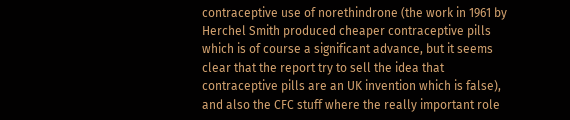contraceptive use of norethindrone (the work in 1961 by Herchel Smith produced cheaper contraceptive pills which is of course a significant advance, but it seems clear that the report try to sell the idea that contraceptive pills are an UK invention which is false), and also the CFC stuff where the really important role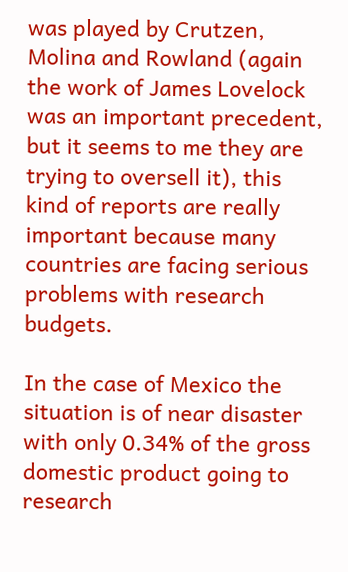was played by Crutzen, Molina and Rowland (again the work of James Lovelock was an important precedent, but it seems to me they are trying to oversell it), this kind of reports are really important because many countries are facing serious problems with research budgets.

In the case of Mexico the situation is of near disaster with only 0.34% of the gross domestic product going to research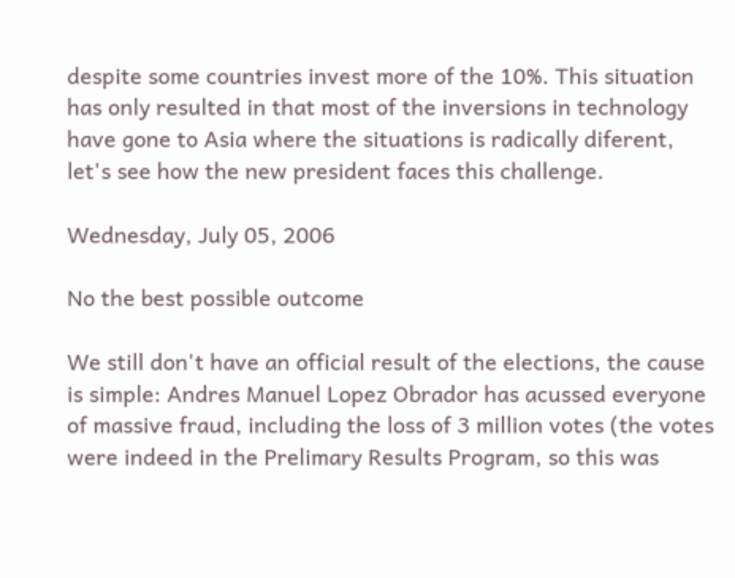despite some countries invest more of the 10%. This situation has only resulted in that most of the inversions in technology have gone to Asia where the situations is radically diferent, let's see how the new president faces this challenge.

Wednesday, July 05, 2006

No the best possible outcome

We still don't have an official result of the elections, the cause is simple: Andres Manuel Lopez Obrador has acussed everyone of massive fraud, including the loss of 3 million votes (the votes were indeed in the Prelimary Results Program, so this was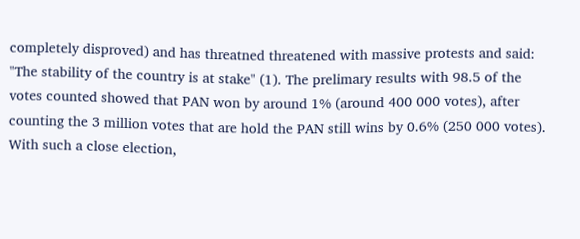completely disproved) and has threatned threatened with massive protests and said: "The stability of the country is at stake" (1). The prelimary results with 98.5 of the votes counted showed that PAN won by around 1% (around 400 000 votes), after counting the 3 million votes that are hold the PAN still wins by 0.6% (250 000 votes). With such a close election,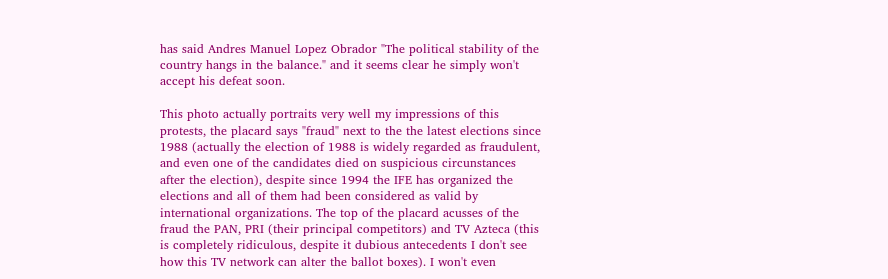has said Andres Manuel Lopez Obrador "The political stability of the country hangs in the balance." and it seems clear he simply won't accept his defeat soon.

This photo actually portraits very well my impressions of this protests, the placard says "fraud" next to the the latest elections since 1988 (actually the election of 1988 is widely regarded as fraudulent, and even one of the candidates died on suspicious circunstances after the election), despite since 1994 the IFE has organized the elections and all of them had been considered as valid by international organizations. The top of the placard acusses of the fraud the PAN, PRI (their principal competitors) and TV Azteca (this is completely ridiculous, despite it dubious antecedents I don't see how this TV network can alter the ballot boxes). I won't even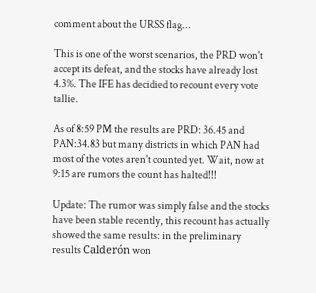comment about the URSS flag...

This is one of the worst scenarios, the PRD won't accept its defeat, and the stocks have already lost 4.3%. The IFE has decidied to recount every vote tallie.

As of 8:59 PM the results are PRD: 36.45 and PAN:34.83 but many districts in which PAN had most of the votes aren't counted yet. Wait, now at 9:15 are rumors the count has halted!!!

Update: The rumor was simply false and the stocks have been stable recently, this recount has actually showed the same results: in the preliminary results Calderón won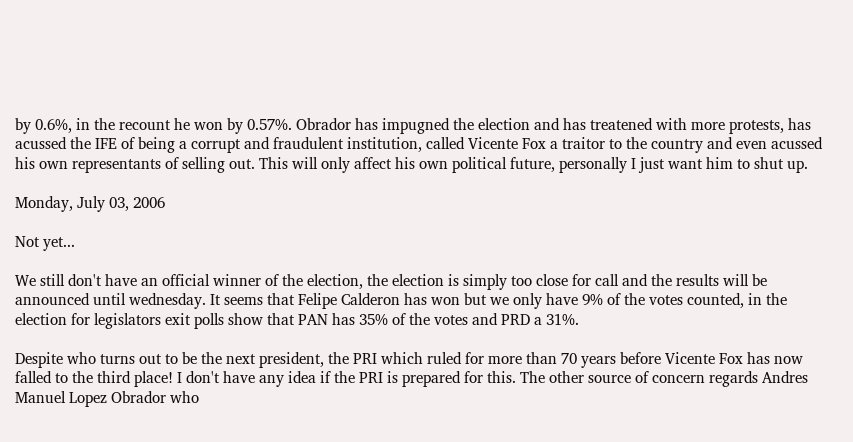by 0.6%, in the recount he won by 0.57%. Obrador has impugned the election and has treatened with more protests, has acussed the IFE of being a corrupt and fraudulent institution, called Vicente Fox a traitor to the country and even acussed his own representants of selling out. This will only affect his own political future, personally I just want him to shut up.

Monday, July 03, 2006

Not yet...

We still don't have an official winner of the election, the election is simply too close for call and the results will be announced until wednesday. It seems that Felipe Calderon has won but we only have 9% of the votes counted, in the election for legislators exit polls show that PAN has 35% of the votes and PRD a 31%.

Despite who turns out to be the next president, the PRI which ruled for more than 70 years before Vicente Fox has now falled to the third place! I don't have any idea if the PRI is prepared for this. The other source of concern regards Andres Manuel Lopez Obrador who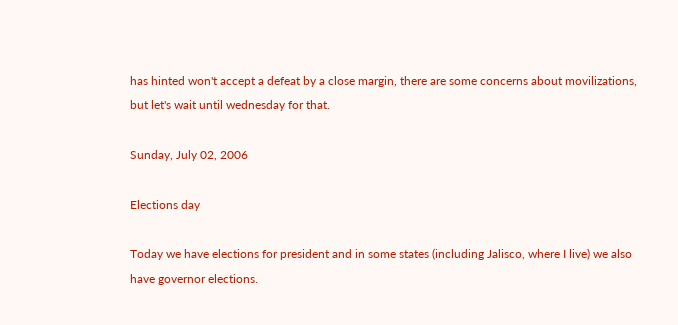has hinted won't accept a defeat by a close margin, there are some concerns about movilizations, but let's wait until wednesday for that.

Sunday, July 02, 2006

Elections day

Today we have elections for president and in some states (including Jalisco, where I live) we also have governor elections.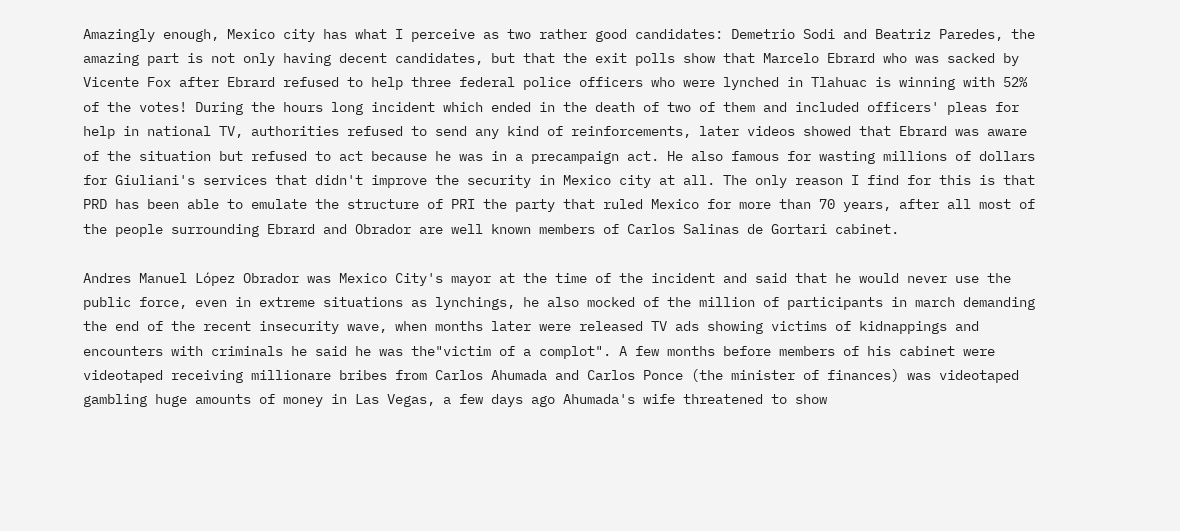Amazingly enough, Mexico city has what I perceive as two rather good candidates: Demetrio Sodi and Beatriz Paredes, the amazing part is not only having decent candidates, but that the exit polls show that Marcelo Ebrard who was sacked by Vicente Fox after Ebrard refused to help three federal police officers who were lynched in Tlahuac is winning with 52% of the votes! During the hours long incident which ended in the death of two of them and included officers' pleas for help in national TV, authorities refused to send any kind of reinforcements, later videos showed that Ebrard was aware of the situation but refused to act because he was in a precampaign act. He also famous for wasting millions of dollars for Giuliani's services that didn't improve the security in Mexico city at all. The only reason I find for this is that PRD has been able to emulate the structure of PRI the party that ruled Mexico for more than 70 years, after all most of the people surrounding Ebrard and Obrador are well known members of Carlos Salinas de Gortari cabinet.

Andres Manuel López Obrador was Mexico City's mayor at the time of the incident and said that he would never use the public force, even in extreme situations as lynchings, he also mocked of the million of participants in march demanding the end of the recent insecurity wave, when months later were released TV ads showing victims of kidnappings and encounters with criminals he said he was the"victim of a complot". A few months before members of his cabinet were videotaped receiving millionare bribes from Carlos Ahumada and Carlos Ponce (the minister of finances) was videotaped gambling huge amounts of money in Las Vegas, a few days ago Ahumada's wife threatened to show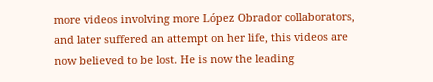more videos involving more López Obrador collaborators, and later suffered an attempt on her life, this videos are now believed to be lost. He is now the leading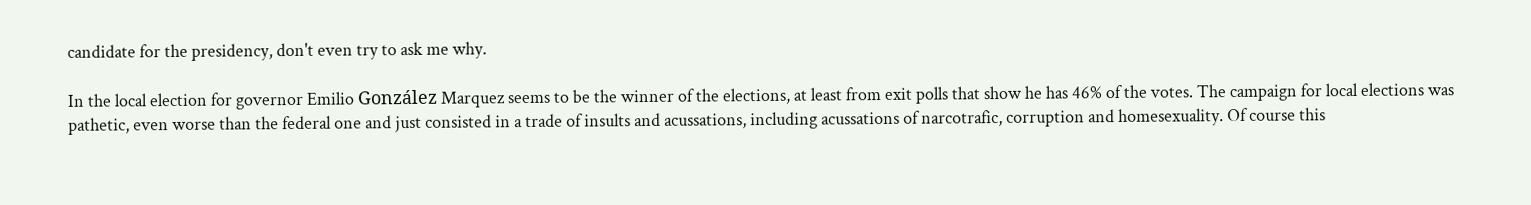candidate for the presidency, don't even try to ask me why.

In the local election for governor Emilio González Marquez seems to be the winner of the elections, at least from exit polls that show he has 46% of the votes. The campaign for local elections was pathetic, even worse than the federal one and just consisted in a trade of insults and acussations, including acussations of narcotrafic, corruption and homesexuality. Of course this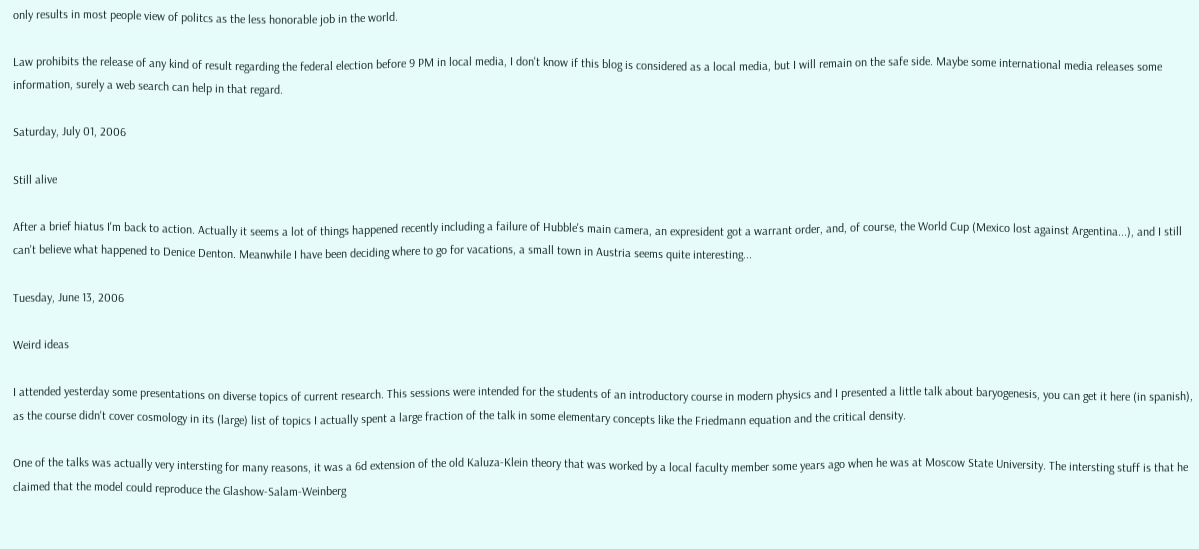only results in most people view of politcs as the less honorable job in the world.

Law prohibits the release of any kind of result regarding the federal election before 9 PM in local media, I don't know if this blog is considered as a local media, but I will remain on the safe side. Maybe some international media releases some information, surely a web search can help in that regard.

Saturday, July 01, 2006

Still alive

After a brief hiatus I'm back to action. Actually it seems a lot of things happened recently including a failure of Hubble's main camera, an expresident got a warrant order, and, of course, the World Cup (Mexico lost against Argentina...), and I still can't believe what happened to Denice Denton. Meanwhile I have been deciding where to go for vacations, a small town in Austria seems quite interesting...

Tuesday, June 13, 2006

Weird ideas

I attended yesterday some presentations on diverse topics of current research. This sessions were intended for the students of an introductory course in modern physics and I presented a little talk about baryogenesis, you can get it here (in spanish), as the course didn't cover cosmology in its (large) list of topics I actually spent a large fraction of the talk in some elementary concepts like the Friedmann equation and the critical density.

One of the talks was actually very intersting for many reasons, it was a 6d extension of the old Kaluza-Klein theory that was worked by a local faculty member some years ago when he was at Moscow State University. The intersting stuff is that he claimed that the model could reproduce the Glashow-Salam-Weinberg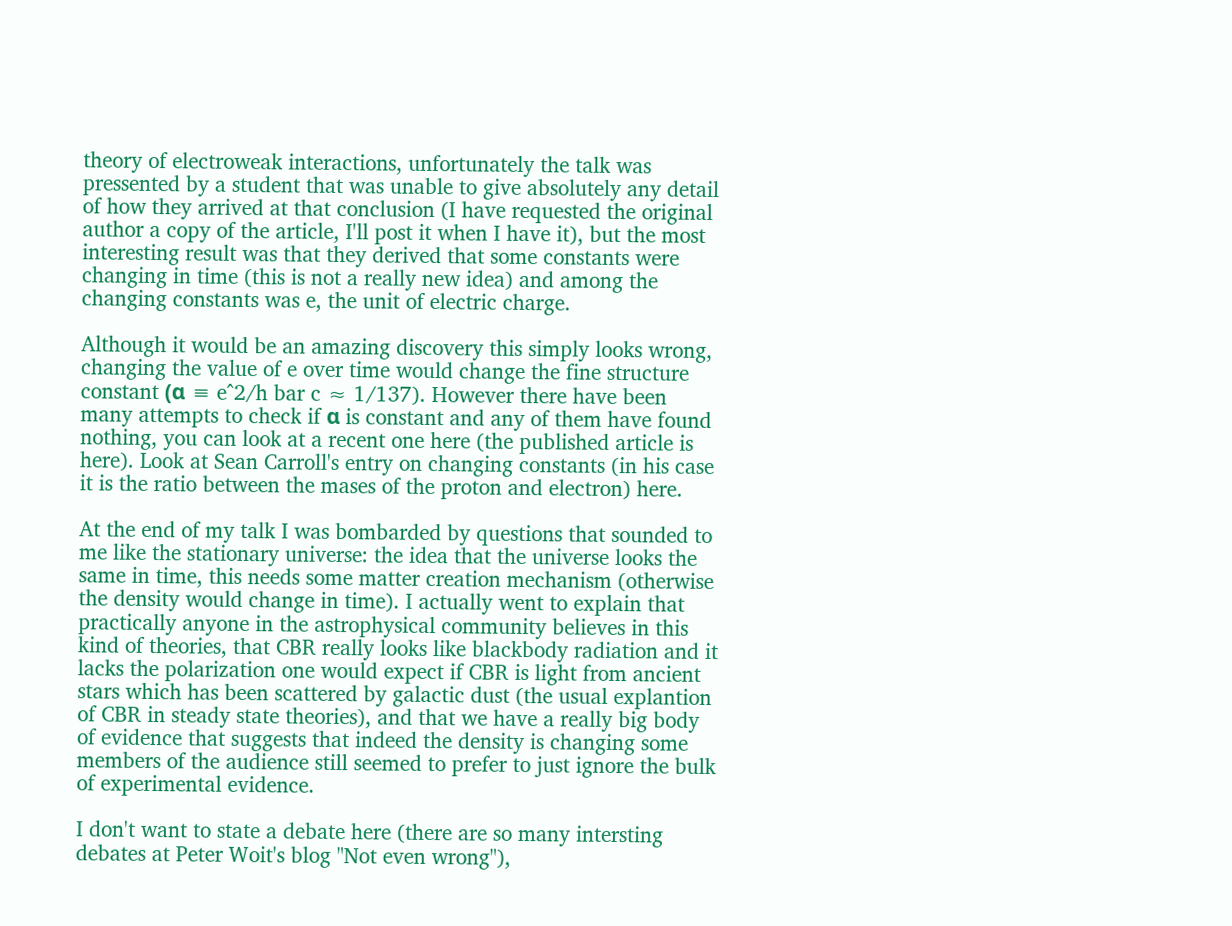theory of electroweak interactions, unfortunately the talk was pressented by a student that was unable to give absolutely any detail of how they arrived at that conclusion (I have requested the original author a copy of the article, I'll post it when I have it), but the most interesting result was that they derived that some constants were changing in time (this is not a really new idea) and among the changing constants was e, the unit of electric charge.

Although it would be an amazing discovery this simply looks wrong, changing the value of e over time would change the fine structure constant (α ≡ e^2/h bar c ≈ 1/137). However there have been many attempts to check if α is constant and any of them have found nothing, you can look at a recent one here (the published article is here). Look at Sean Carroll's entry on changing constants (in his case it is the ratio between the mases of the proton and electron) here.

At the end of my talk I was bombarded by questions that sounded to me like the stationary universe: the idea that the universe looks the same in time, this needs some matter creation mechanism (otherwise the density would change in time). I actually went to explain that practically anyone in the astrophysical community believes in this kind of theories, that CBR really looks like blackbody radiation and it lacks the polarization one would expect if CBR is light from ancient stars which has been scattered by galactic dust (the usual explantion of CBR in steady state theories), and that we have a really big body of evidence that suggests that indeed the density is changing some members of the audience still seemed to prefer to just ignore the bulk of experimental evidence.

I don't want to state a debate here (there are so many intersting debates at Peter Woit's blog "Not even wrong"),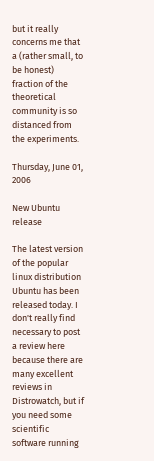but it really concerns me that a (rather small, to be honest) fraction of the theoretical community is so distanced from the experiments.

Thursday, June 01, 2006

New Ubuntu release

The latest version of the popular linux distribution Ubuntu has been released today. I don't really find necessary to post a review here because there are many excellent reviews in Distrowatch, but if you need some scientific software running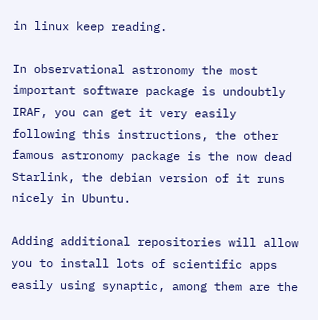in linux keep reading.

In observational astronomy the most important software package is undoubtly IRAF, you can get it very easily following this instructions, the other famous astronomy package is the now dead Starlink, the debian version of it runs nicely in Ubuntu.

Adding additional repositories will allow you to install lots of scientific apps easily using synaptic, among them are the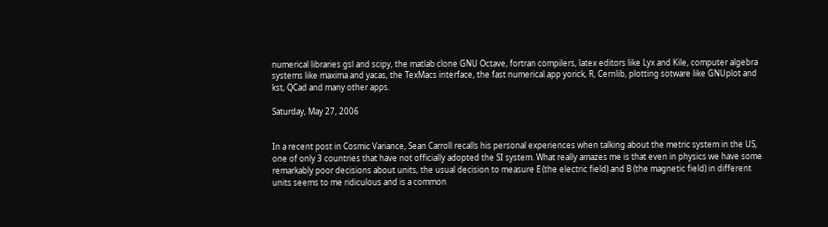numerical libraries gsl and scipy, the matlab clone GNU Octave, fortran compilers, latex editors like Lyx and Kile, computer algebra systems like maxima and yacas, the TexMacs interface, the fast numerical app yorick, R, Cernlib, plotting sotware like GNUplot and kst, QCad and many other apps.

Saturday, May 27, 2006


In a recent post in Cosmic Variance, Sean Carroll recalls his personal experiences when talking about the metric system in the US, one of only 3 countries that have not officially adopted the SI system. What really amazes me is that even in physics we have some remarkably poor decisions about units, the usual decision to measure E (the electric field) and B (the magnetic field) in different units seems to me ridiculous and is a common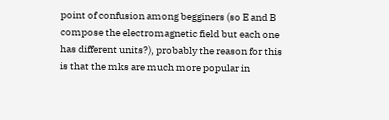point of confusion among begginers (so E and B compose the electromagnetic field but each one has different units?), probably the reason for this is that the mks are much more popular in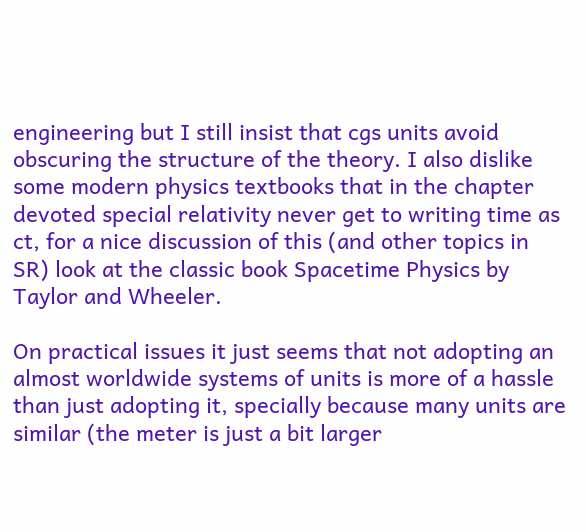engineering but I still insist that cgs units avoid obscuring the structure of the theory. I also dislike some modern physics textbooks that in the chapter devoted special relativity never get to writing time as ct, for a nice discussion of this (and other topics in SR) look at the classic book Spacetime Physics by Taylor and Wheeler.

On practical issues it just seems that not adopting an almost worldwide systems of units is more of a hassle than just adopting it, specially because many units are similar (the meter is just a bit larger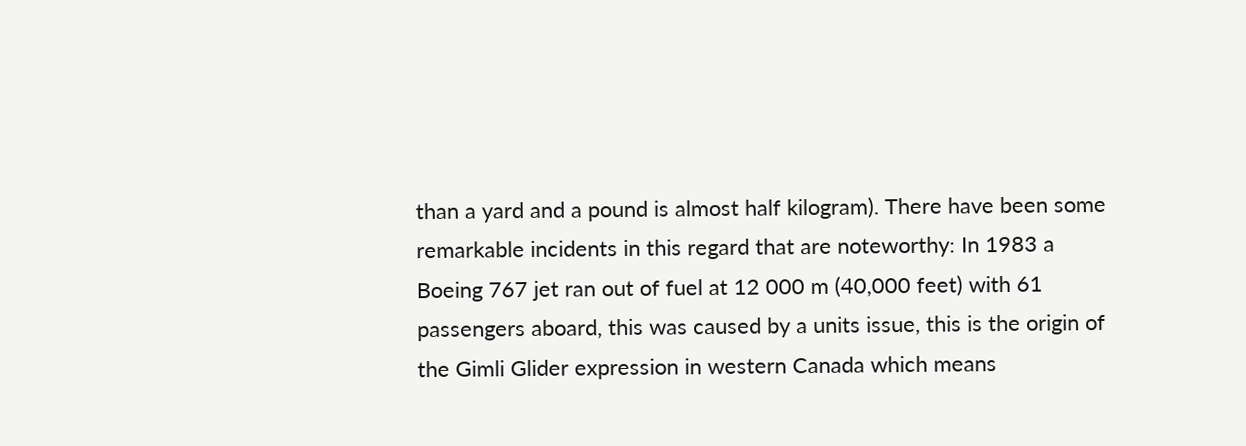than a yard and a pound is almost half kilogram). There have been some remarkable incidents in this regard that are noteworthy: In 1983 a Boeing 767 jet ran out of fuel at 12 000 m (40,000 feet) with 61 passengers aboard, this was caused by a units issue, this is the origin of the Gimli Glider expression in western Canada which means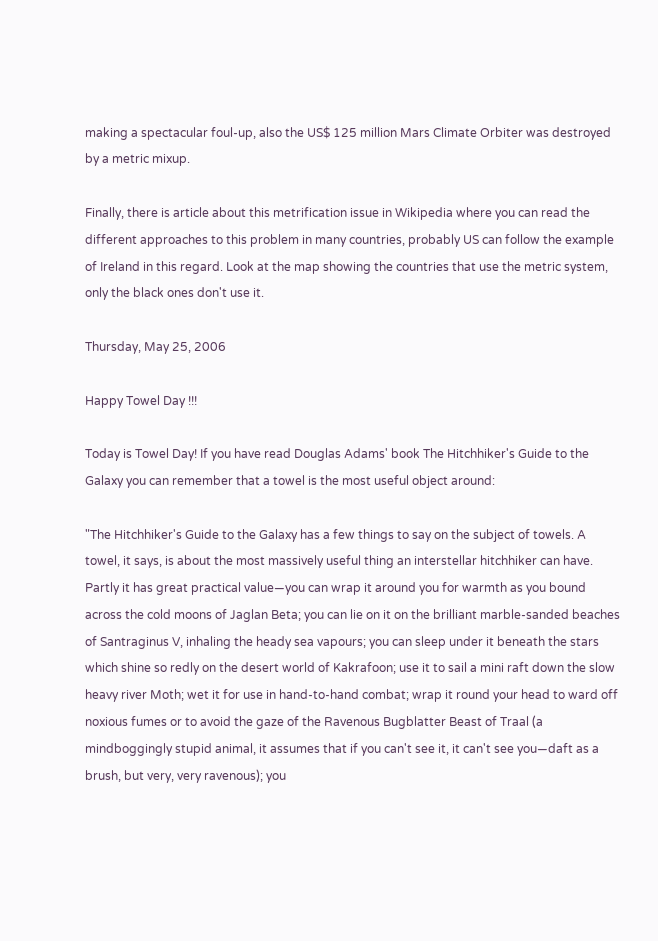making a spectacular foul-up, also the US$ 125 million Mars Climate Orbiter was destroyed by a metric mixup.

Finally, there is article about this metrification issue in Wikipedia where you can read the different approaches to this problem in many countries, probably US can follow the example of Ireland in this regard. Look at the map showing the countries that use the metric system, only the black ones don't use it.

Thursday, May 25, 2006

Happy Towel Day !!!

Today is Towel Day! If you have read Douglas Adams' book The Hitchhiker's Guide to the Galaxy you can remember that a towel is the most useful object around:

"The Hitchhiker's Guide to the Galaxy has a few things to say on the subject of towels. A towel, it says, is about the most massively useful thing an interstellar hitchhiker can have. Partly it has great practical value—you can wrap it around you for warmth as you bound across the cold moons of Jaglan Beta; you can lie on it on the brilliant marble-sanded beaches of Santraginus V, inhaling the heady sea vapours; you can sleep under it beneath the stars which shine so redly on the desert world of Kakrafoon; use it to sail a mini raft down the slow heavy river Moth; wet it for use in hand-to-hand combat; wrap it round your head to ward off noxious fumes or to avoid the gaze of the Ravenous Bugblatter Beast of Traal (a mindboggingly stupid animal, it assumes that if you can't see it, it can't see you—daft as a brush, but very, very ravenous); you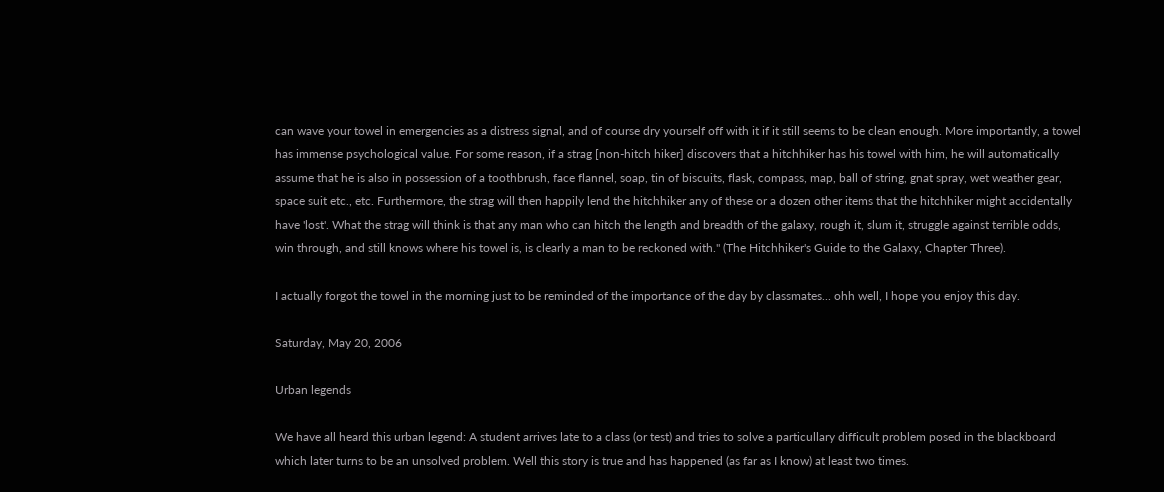can wave your towel in emergencies as a distress signal, and of course dry yourself off with it if it still seems to be clean enough. More importantly, a towel has immense psychological value. For some reason, if a strag [non-hitch hiker] discovers that a hitchhiker has his towel with him, he will automatically assume that he is also in possession of a toothbrush, face flannel, soap, tin of biscuits, flask, compass, map, ball of string, gnat spray, wet weather gear, space suit etc., etc. Furthermore, the strag will then happily lend the hitchhiker any of these or a dozen other items that the hitchhiker might accidentally have 'lost'. What the strag will think is that any man who can hitch the length and breadth of the galaxy, rough it, slum it, struggle against terrible odds, win through, and still knows where his towel is, is clearly a man to be reckoned with." (The Hitchhiker's Guide to the Galaxy, Chapter Three).

I actually forgot the towel in the morning just to be reminded of the importance of the day by classmates... ohh well, I hope you enjoy this day.

Saturday, May 20, 2006

Urban legends

We have all heard this urban legend: A student arrives late to a class (or test) and tries to solve a particullary difficult problem posed in the blackboard which later turns to be an unsolved problem. Well this story is true and has happened (as far as I know) at least two times.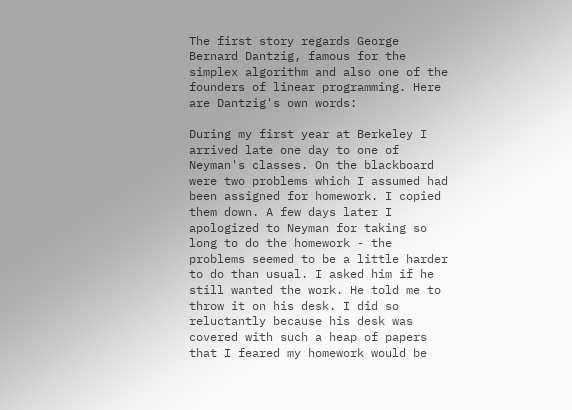The first story regards George Bernard Dantzig, famous for the simplex algorithm and also one of the founders of linear programming. Here are Dantzig's own words:

During my first year at Berkeley I arrived late one day to one of Neyman's classes. On the blackboard were two problems which I assumed had been assigned for homework. I copied them down. A few days later I apologized to Neyman for taking so long to do the homework - the problems seemed to be a little harder to do than usual. I asked him if he still wanted the work. He told me to throw it on his desk. I did so reluctantly because his desk was covered with such a heap of papers that I feared my homework would be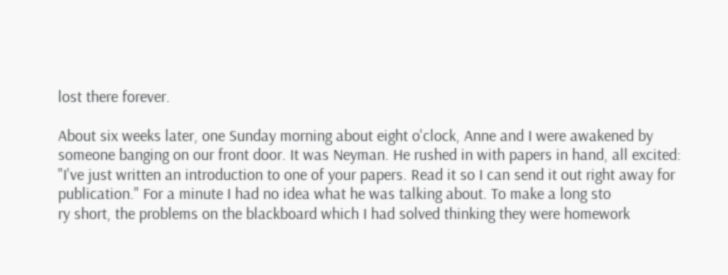lost there forever.

About six weeks later, one Sunday morning about eight o'clock, Anne and I were awakened by someone banging on our front door. It was Neyman. He rushed in with papers in hand, all excited: "I've just written an introduction to one of your papers. Read it so I can send it out right away for publication." For a minute I had no idea what he was talking about. To make a long sto
ry short, the problems on the blackboard which I had solved thinking they were homework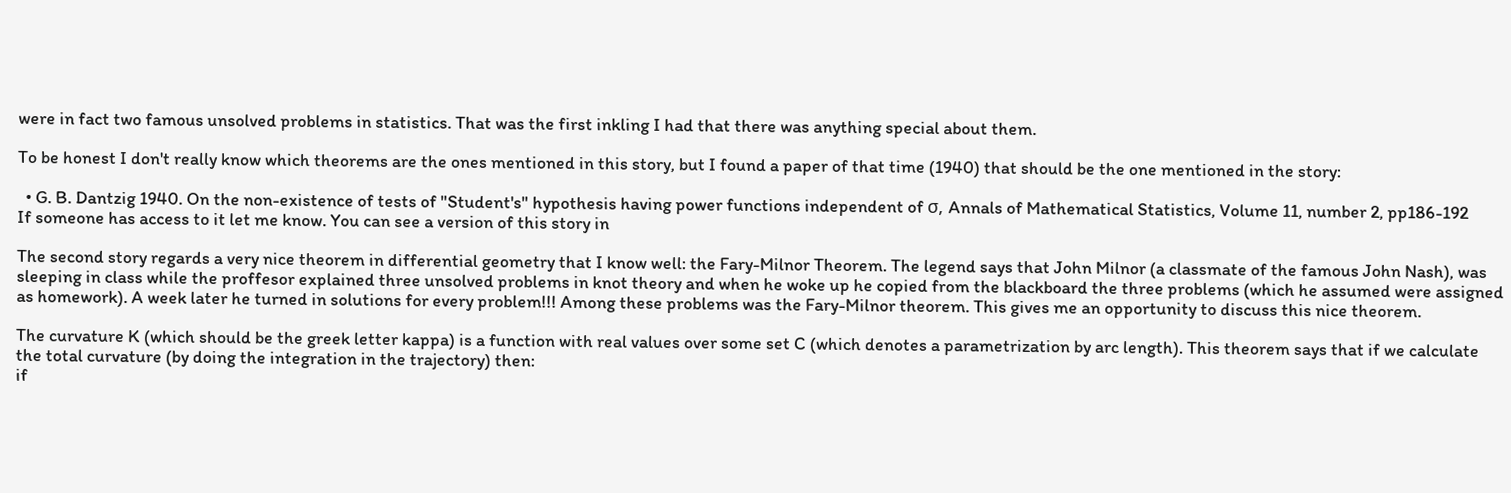were in fact two famous unsolved problems in statistics. That was the first inkling I had that there was anything special about them.

To be honest I don't really know which theorems are the ones mentioned in this story, but I found a paper of that time (1940) that should be the one mentioned in the story:

  • G. B. Dantzig 1940. On the non-existence of tests of "Student's" hypothesis having power functions independent of σ, Annals of Mathematical Statistics, Volume 11, number 2, pp186-192
If someone has access to it let me know. You can see a version of this story in

The second story regards a very nice theorem in differential geometry that I know well: the Fary-Milnor Theorem. The legend says that John Milnor (a classmate of the famous John Nash), was sleeping in class while the proffesor explained three unsolved problems in knot theory and when he woke up he copied from the blackboard the three problems (which he assumed were assigned as homework). A week later he turned in solutions for every problem!!! Among these problems was the Fary-Milnor theorem. This gives me an opportunity to discuss this nice theorem.

The curvature K (which should be the greek letter kappa) is a function with real values over some set C (which denotes a parametrization by arc length). This theorem says that if we calculate the total curvature (by doing the integration in the trajectory) then:
if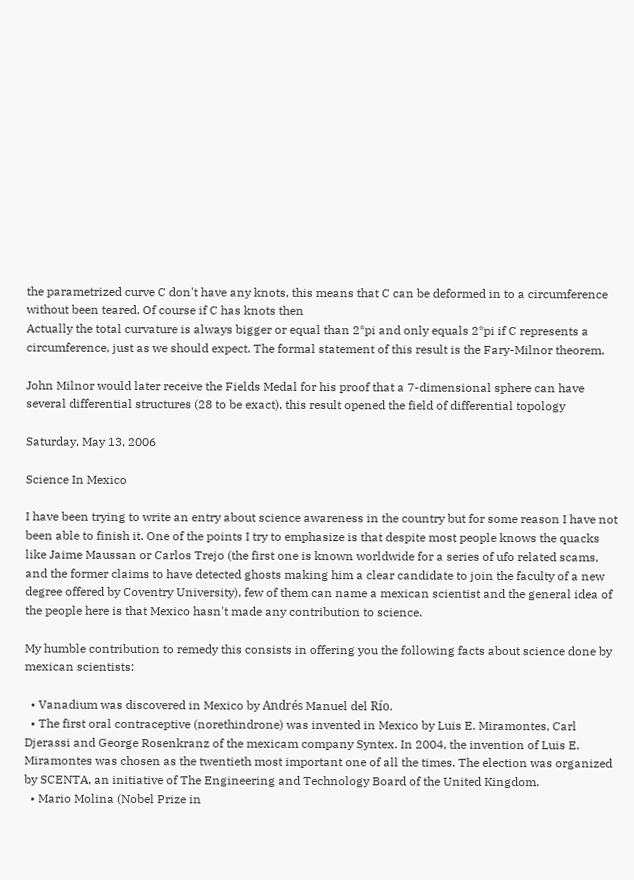the parametrized curve C don't have any knots, this means that C can be deformed in to a circumference without been teared. Of course if C has knots then
Actually the total curvature is always bigger or equal than 2*pi and only equals 2*pi if C represents a circumference, just as we should expect. The formal statement of this result is the Fary-Milnor theorem.

John Milnor would later receive the Fields Medal for his proof that a 7-dimensional sphere can have several differential structures (28 to be exact), this result opened the field of differential topology

Saturday, May 13, 2006

Science In Mexico

I have been trying to write an entry about science awareness in the country but for some reason I have not been able to finish it. One of the points I try to emphasize is that despite most people knows the quacks like Jaime Maussan or Carlos Trejo (the first one is known worldwide for a series of ufo related scams, and the former claims to have detected ghosts making him a clear candidate to join the faculty of a new degree offered by Coventry University), few of them can name a mexican scientist and the general idea of the people here is that Mexico hasn't made any contribution to science.

My humble contribution to remedy this consists in offering you the following facts about science done by mexican scientists:

  • Vanadium was discovered in Mexico by Andrés Manuel del Río.
  • The first oral contraceptive (norethindrone) was invented in Mexico by Luis E. Miramontes, Carl Djerassi and George Rosenkranz of the mexicam company Syntex. In 2004, the invention of Luis E. Miramontes was chosen as the twentieth most important one of all the times. The election was organized by SCENTA, an initiative of The Engineering and Technology Board of the United Kingdom.
  • Mario Molina (Nobel Prize in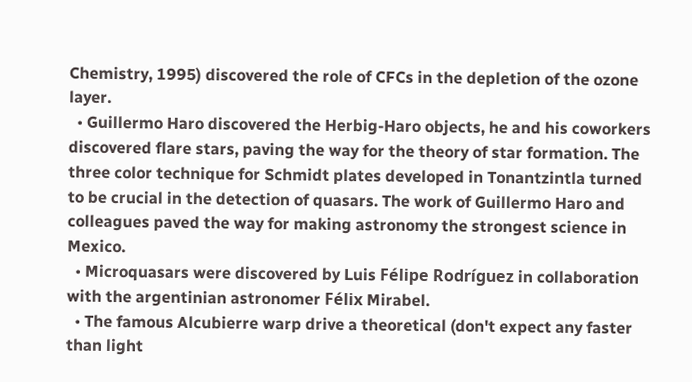Chemistry, 1995) discovered the role of CFCs in the depletion of the ozone layer.
  • Guillermo Haro discovered the Herbig-Haro objects, he and his coworkers discovered flare stars, paving the way for the theory of star formation. The three color technique for Schmidt plates developed in Tonantzintla turned to be crucial in the detection of quasars. The work of Guillermo Haro and colleagues paved the way for making astronomy the strongest science in Mexico.
  • Microquasars were discovered by Luis Félipe Rodríguez in collaboration with the argentinian astronomer Félix Mirabel.
  • The famous Alcubierre warp drive a theoretical (don't expect any faster than light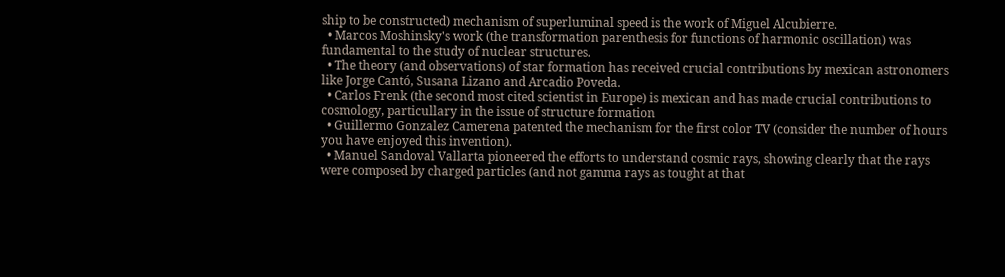ship to be constructed) mechanism of superluminal speed is the work of Miguel Alcubierre.
  • Marcos Moshinsky's work (the transformation parenthesis for functions of harmonic oscillation) was fundamental to the study of nuclear structures.
  • The theory (and observations) of star formation has received crucial contributions by mexican astronomers like Jorge Cantó, Susana Lizano and Arcadio Poveda.
  • Carlos Frenk (the second most cited scientist in Europe) is mexican and has made crucial contributions to cosmology, particullary in the issue of structure formation
  • Guillermo Gonzalez Camerena patented the mechanism for the first color TV (consider the number of hours you have enjoyed this invention).
  • Manuel Sandoval Vallarta pioneered the efforts to understand cosmic rays, showing clearly that the rays were composed by charged particles (and not gamma rays as tought at that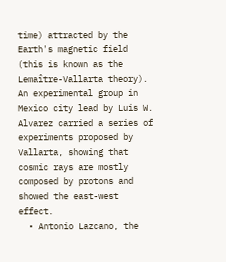time) attracted by the Earth's magnetic field (this is known as the Lemaître-Vallarta theory). An experimental group in Mexico city lead by Luis W. Alvarez carried a series of experiments proposed by Vallarta, showing that cosmic rays are mostly composed by protons and showed the east-west effect.
  • Antonio Lazcano, the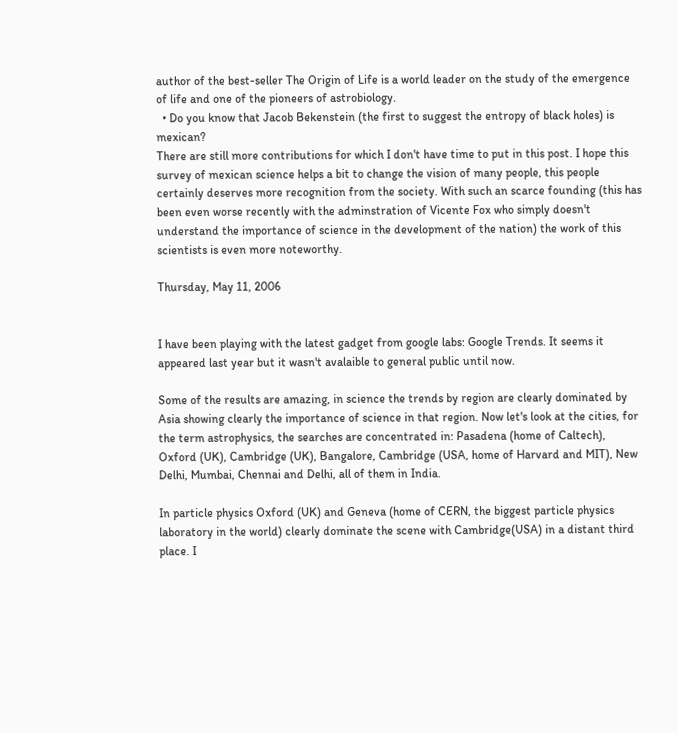author of the best-seller The Origin of Life is a world leader on the study of the emergence of life and one of the pioneers of astrobiology.
  • Do you know that Jacob Bekenstein (the first to suggest the entropy of black holes) is mexican?
There are still more contributions for which I don't have time to put in this post. I hope this survey of mexican science helps a bit to change the vision of many people, this people certainly deserves more recognition from the society. With such an scarce founding (this has been even worse recently with the adminstration of Vicente Fox who simply doesn't understand the importance of science in the development of the nation) the work of this scientists is even more noteworthy.

Thursday, May 11, 2006


I have been playing with the latest gadget from google labs: Google Trends. It seems it appeared last year but it wasn't avalaible to general public until now.

Some of the results are amazing, in science the trends by region are clearly dominated by Asia showing clearly the importance of science in that region. Now let's look at the cities, for the term astrophysics, the searches are concentrated in: Pasadena (home of Caltech), Oxford (UK), Cambridge (UK), Bangalore, Cambridge (USA, home of Harvard and MIT), New Delhi, Mumbai, Chennai and Delhi, all of them in India.

In particle physics Oxford (UK) and Geneva (home of CERN, the biggest particle physics laboratory in the world) clearly dominate the scene with Cambridge(USA) in a distant third place. I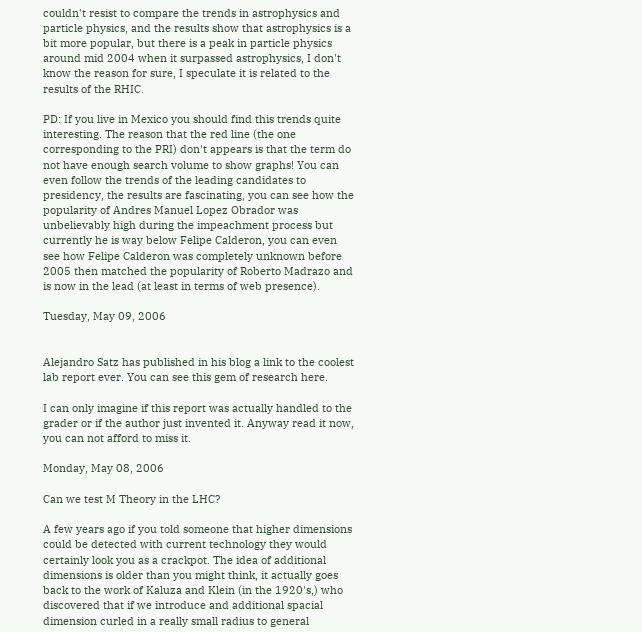couldn't resist to compare the trends in astrophysics and particle physics, and the results show that astrophysics is a bit more popular, but there is a peak in particle physics around mid 2004 when it surpassed astrophysics, I don't know the reason for sure, I speculate it is related to the results of the RHIC.

PD: If you live in Mexico you should find this trends quite interesting. The reason that the red line (the one corresponding to the PRI) don't appears is that the term do not have enough search volume to show graphs! You can even follow the trends of the leading candidates to presidency, the results are fascinating, you can see how the popularity of Andres Manuel Lopez Obrador was unbelievably high during the impeachment process but currently he is way below Felipe Calderon, you can even see how Felipe Calderon was completely unknown before 2005 then matched the popularity of Roberto Madrazo and is now in the lead (at least in terms of web presence).

Tuesday, May 09, 2006


Alejandro Satz has published in his blog a link to the coolest lab report ever. You can see this gem of research here.

I can only imagine if this report was actually handled to the grader or if the author just invented it. Anyway read it now, you can not afford to miss it.

Monday, May 08, 2006

Can we test M Theory in the LHC?

A few years ago if you told someone that higher dimensions could be detected with current technology they would certainly look you as a crackpot. The idea of additional dimensions is older than you might think, it actually goes back to the work of Kaluza and Klein (in the 1920's,) who discovered that if we introduce and additional spacial dimension curled in a really small radius to general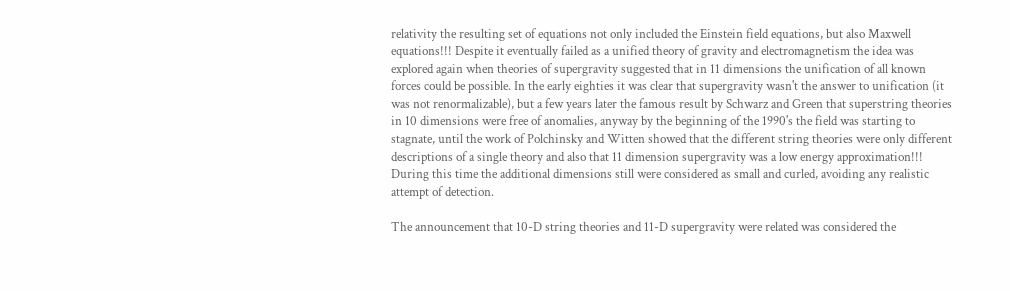relativity the resulting set of equations not only included the Einstein field equations, but also Maxwell equations!!! Despite it eventually failed as a unified theory of gravity and electromagnetism the idea was explored again when theories of supergravity suggested that in 11 dimensions the unification of all known forces could be possible. In the early eighties it was clear that supergravity wasn't the answer to unification (it was not renormalizable), but a few years later the famous result by Schwarz and Green that superstring theories in 10 dimensions were free of anomalies, anyway by the beginning of the 1990's the field was starting to stagnate, until the work of Polchinsky and Witten showed that the different string theories were only different descriptions of a single theory and also that 11 dimension supergravity was a low energy approximation!!! During this time the additional dimensions still were considered as small and curled, avoiding any realistic attempt of detection.

The announcement that 10-D string theories and 11-D supergravity were related was considered the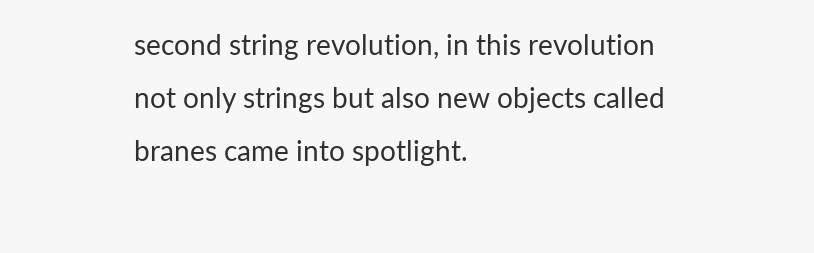second string revolution, in this revolution not only strings but also new objects called branes came into spotlight.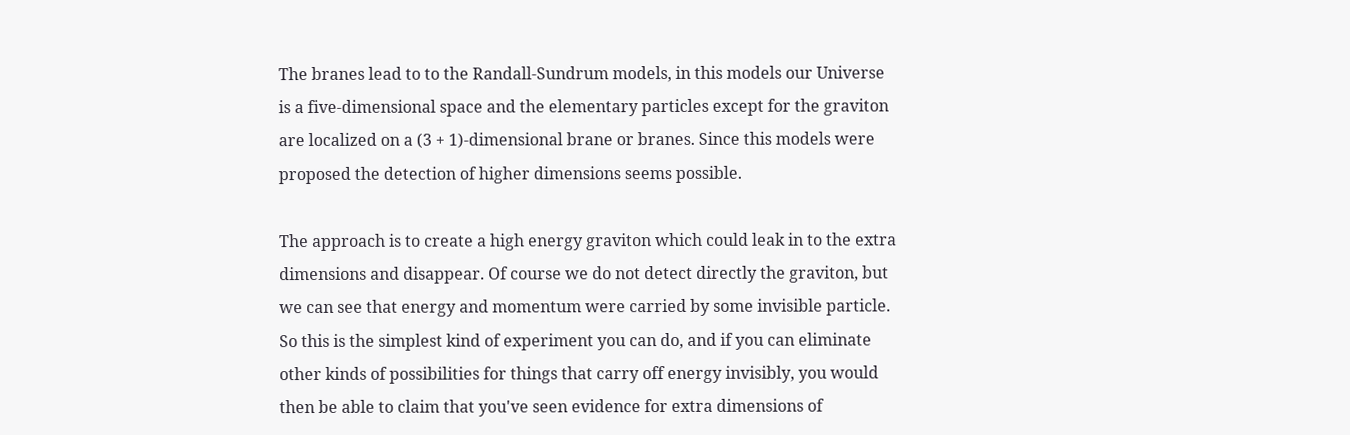The branes lead to to the Randall-Sundrum models, in this models our Universe is a five-dimensional space and the elementary particles except for the graviton are localized on a (3 + 1)-dimensional brane or branes. Since this models were proposed the detection of higher dimensions seems possible.

The approach is to create a high energy graviton which could leak in to the extra dimensions and disappear. Of course we do not detect directly the graviton, but we can see that energy and momentum were carried by some invisible particle. So this is the simplest kind of experiment you can do, and if you can eliminate other kinds of possibilities for things that carry off energy invisibly, you would then be able to claim that you've seen evidence for extra dimensions of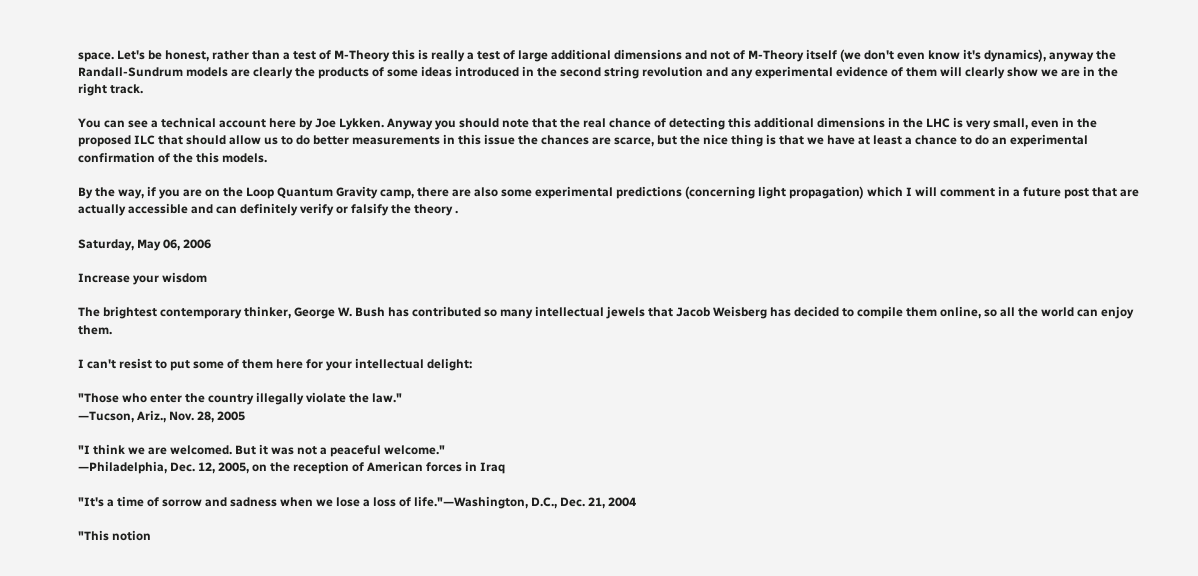space. Let's be honest, rather than a test of M-Theory this is really a test of large additional dimensions and not of M-Theory itself (we don't even know it's dynamics), anyway the Randall-Sundrum models are clearly the products of some ideas introduced in the second string revolution and any experimental evidence of them will clearly show we are in the right track.

You can see a technical account here by Joe Lykken. Anyway you should note that the real chance of detecting this additional dimensions in the LHC is very small, even in the proposed ILC that should allow us to do better measurements in this issue the chances are scarce, but the nice thing is that we have at least a chance to do an experimental confirmation of the this models.

By the way, if you are on the Loop Quantum Gravity camp, there are also some experimental predictions (concerning light propagation) which I will comment in a future post that are actually accessible and can definitely verify or falsify the theory .

Saturday, May 06, 2006

Increase your wisdom

The brightest contemporary thinker, George W. Bush has contributed so many intellectual jewels that Jacob Weisberg has decided to compile them online, so all the world can enjoy them.

I can't resist to put some of them here for your intellectual delight:

"Those who enter the country illegally violate the law."
—Tucson, Ariz., Nov. 28, 2005

"I think we are welcomed. But it was not a peaceful welcome."
—Philadelphia, Dec. 12, 2005, on the reception of American forces in Iraq

"It's a time of sorrow and sadness when we lose a loss of life."—Washington, D.C., Dec. 21, 2004

"This notion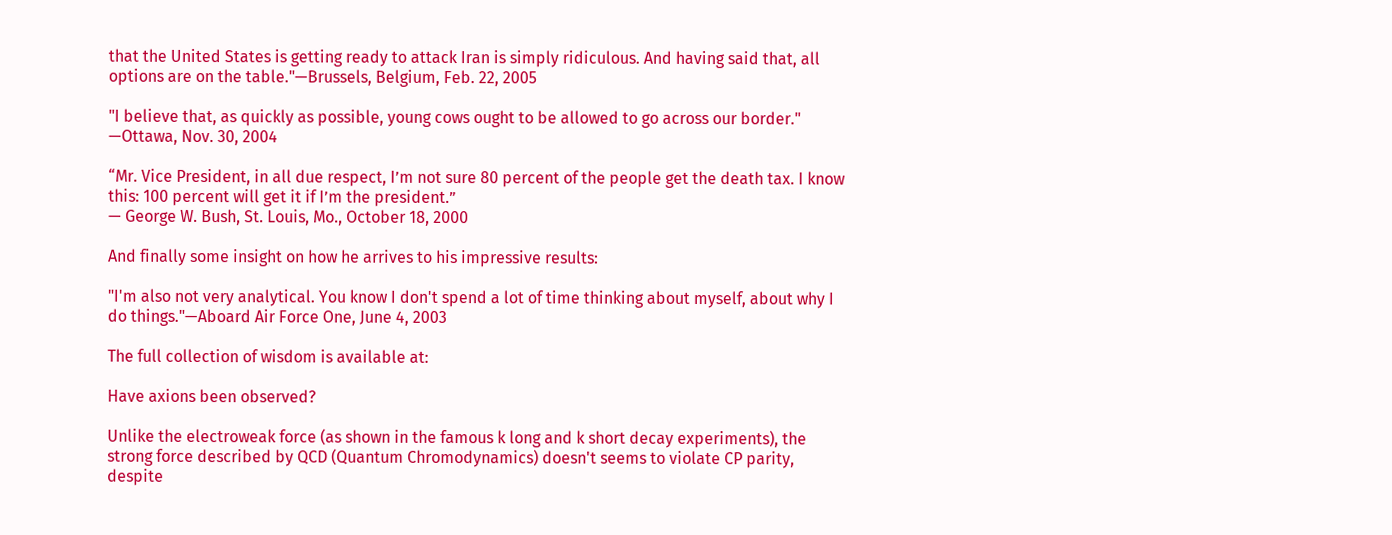that the United States is getting ready to attack Iran is simply ridiculous. And having said that, all options are on the table."—Brussels, Belgium, Feb. 22, 2005

"I believe that, as quickly as possible, young cows ought to be allowed to go across our border."
—Ottawa, Nov. 30, 2004

“Mr. Vice President, in all due respect, I’m not sure 80 percent of the people get the death tax. I know this: 100 percent will get it if I’m the president.”
— George W. Bush, St. Louis, Mo., October 18, 2000

And finally some insight on how he arrives to his impressive results:

"I'm also not very analytical. You know I don't spend a lot of time thinking about myself, about why I do things."—Aboard Air Force One, June 4, 2003

The full collection of wisdom is available at:

Have axions been observed?

Unlike the electroweak force (as shown in the famous k long and k short decay experiments), the strong force described by QCD (Quantum Chromodynamics) doesn't seems to violate CP parity, despite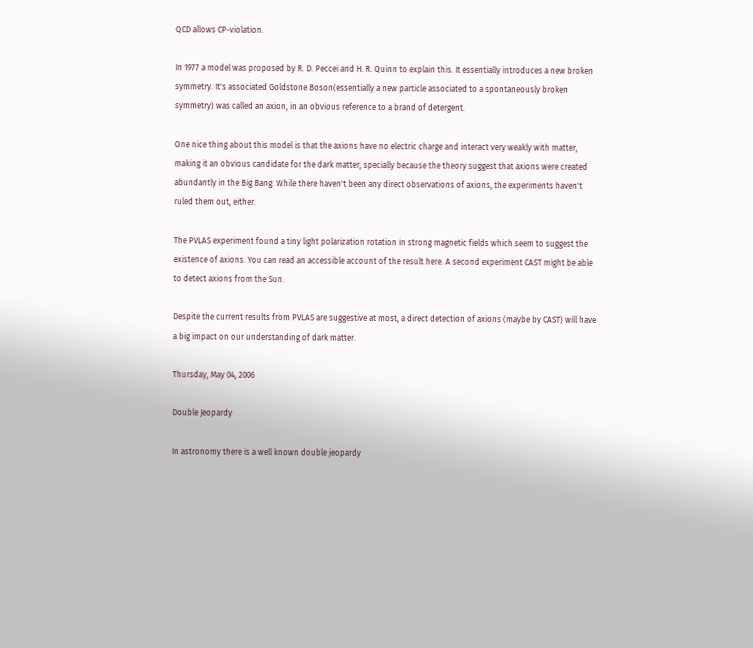QCD allows CP-violation.

In 1977 a model was proposed by R. D. Peccei and H. R. Quinn to explain this. It essentially introduces a new broken symmetry. It's associated Goldstone Boson(essentially a new particle associated to a spontaneously broken symmetry) was called an axion, in an obvious reference to a brand of detergent.

One nice thing about this model is that the axions have no electric charge and interact very weakly with matter, making it an obvious candidate for the dark matter, specially because the theory suggest that axions were created abundantly in the Big Bang. While there haven't been any direct observations of axions, the experiments haven't ruled them out, either.

The PVLAS experiment found a tiny light polarization rotation in strong magnetic fields which seem to suggest the existence of axions. You can read an accessible account of the result here. A second experiment CAST might be able to detect axions from the Sun.

Despite the current results from PVLAS are suggestive at most, a direct detection of axions (maybe by CAST) will have a big impact on our understanding of dark matter.

Thursday, May 04, 2006

Double Jeopardy

In astronomy there is a well known double jeopardy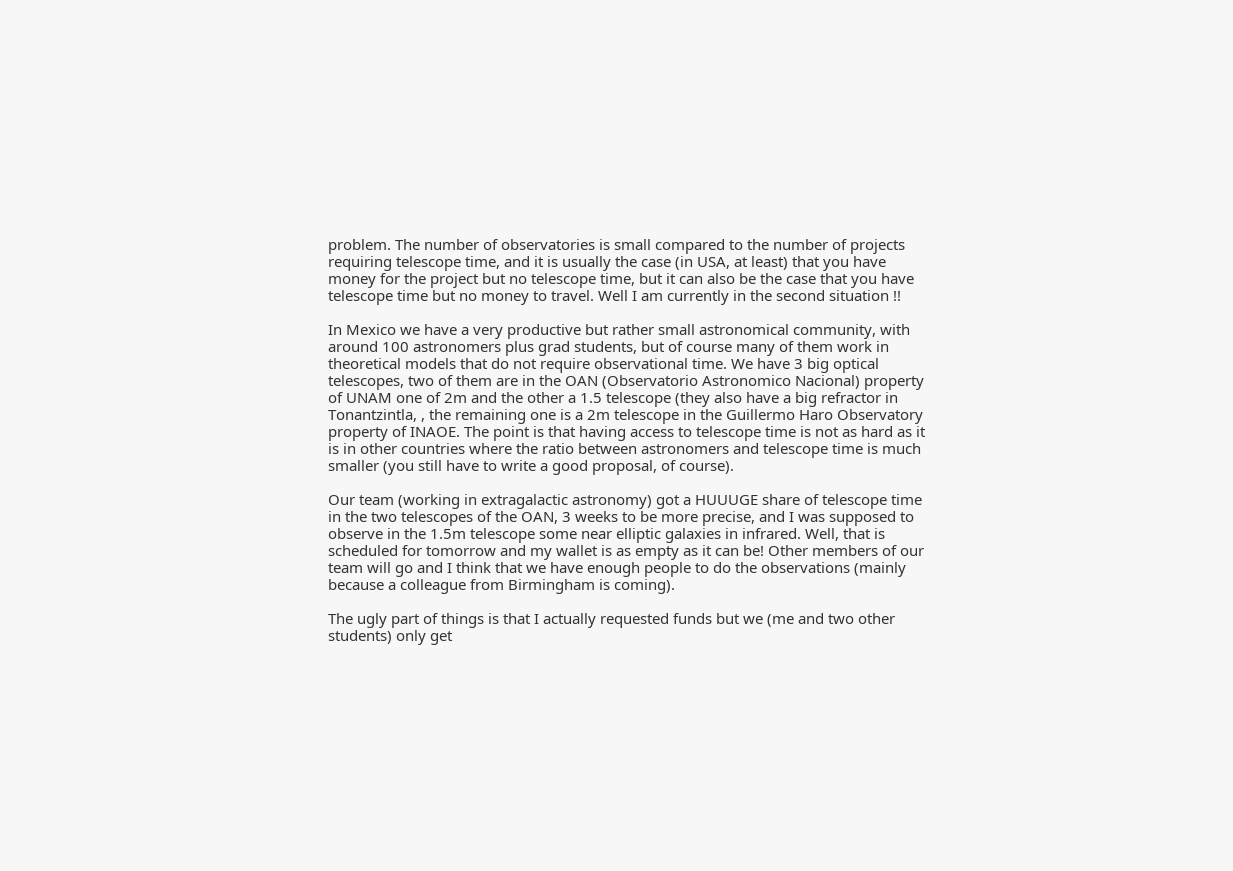problem. The number of observatories is small compared to the number of projects requiring telescope time, and it is usually the case (in USA, at least) that you have money for the project but no telescope time, but it can also be the case that you have telescope time but no money to travel. Well I am currently in the second situation !!

In Mexico we have a very productive but rather small astronomical community, with around 100 astronomers plus grad students, but of course many of them work in theoretical models that do not require observational time. We have 3 big optical telescopes, two of them are in the OAN (Observatorio Astronomico Nacional) property of UNAM one of 2m and the other a 1.5 telescope (they also have a big refractor in Tonantzintla, , the remaining one is a 2m telescope in the Guillermo Haro Observatory property of INAOE. The point is that having access to telescope time is not as hard as it is in other countries where the ratio between astronomers and telescope time is much smaller (you still have to write a good proposal, of course).

Our team (working in extragalactic astronomy) got a HUUUGE share of telescope time in the two telescopes of the OAN, 3 weeks to be more precise, and I was supposed to observe in the 1.5m telescope some near elliptic galaxies in infrared. Well, that is scheduled for tomorrow and my wallet is as empty as it can be! Other members of our team will go and I think that we have enough people to do the observations (mainly because a colleague from Birmingham is coming).

The ugly part of things is that I actually requested funds but we (me and two other students) only get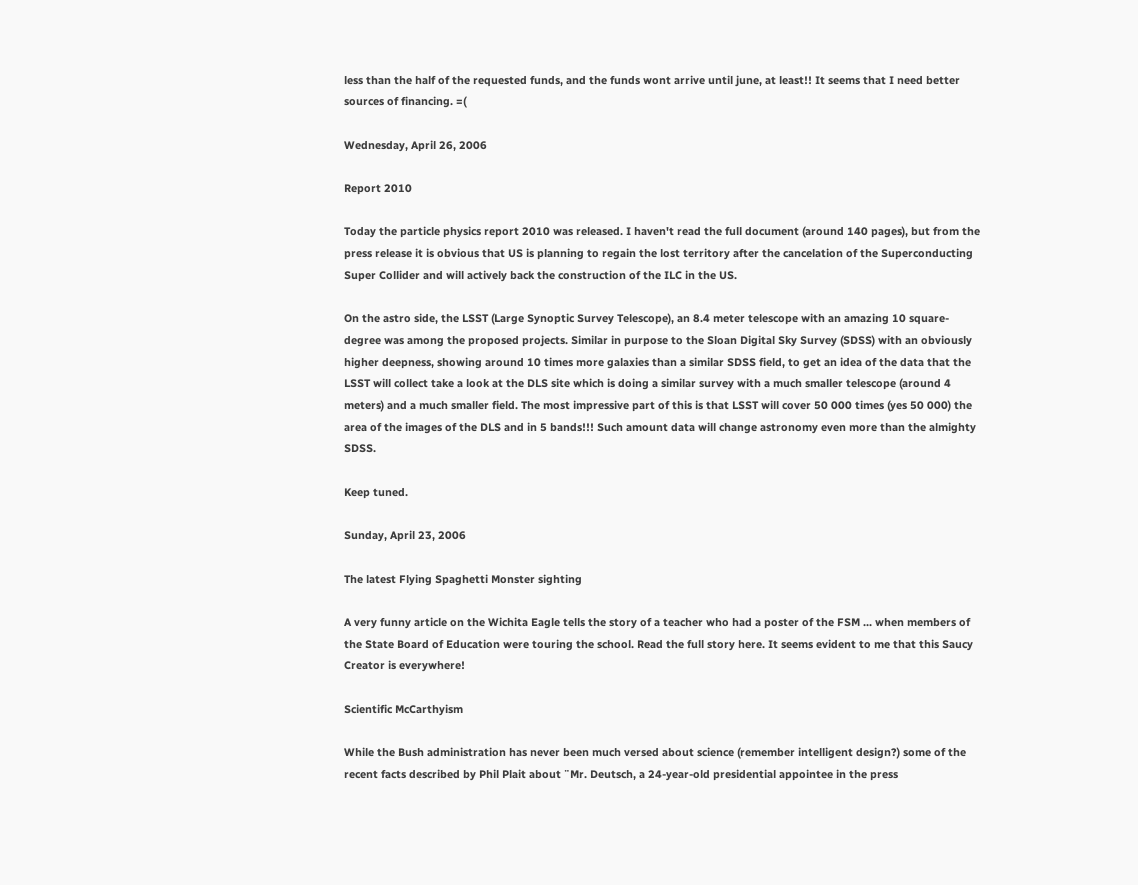less than the half of the requested funds, and the funds wont arrive until june, at least!! It seems that I need better sources of financing. =(

Wednesday, April 26, 2006

Report 2010

Today the particle physics report 2010 was released. I haven't read the full document (around 140 pages), but from the press release it is obvious that US is planning to regain the lost territory after the cancelation of the Superconducting Super Collider and will actively back the construction of the ILC in the US.

On the astro side, the LSST (Large Synoptic Survey Telescope), an 8.4 meter telescope with an amazing 10 square-degree was among the proposed projects. Similar in purpose to the Sloan Digital Sky Survey (SDSS) with an obviously higher deepness, showing around 10 times more galaxies than a similar SDSS field, to get an idea of the data that the LSST will collect take a look at the DLS site which is doing a similar survey with a much smaller telescope (around 4 meters) and a much smaller field. The most impressive part of this is that LSST will cover 50 000 times (yes 50 000) the area of the images of the DLS and in 5 bands!!! Such amount data will change astronomy even more than the almighty SDSS.

Keep tuned.

Sunday, April 23, 2006

The latest Flying Spaghetti Monster sighting

A very funny article on the Wichita Eagle tells the story of a teacher who had a poster of the FSM ... when members of the State Board of Education were touring the school. Read the full story here. It seems evident to me that this Saucy Creator is everywhere!

Scientific McCarthyism

While the Bush administration has never been much versed about science (remember intelligent design?) some of the recent facts described by Phil Plait about ¨Mr. Deutsch, a 24-year-old presidential appointee in the press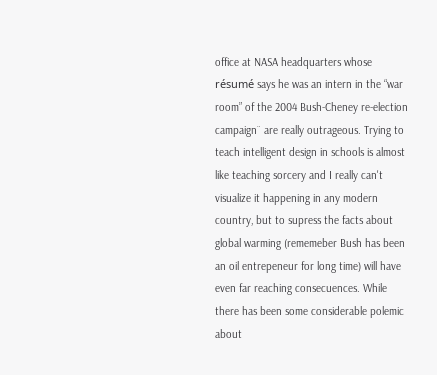office at NASA headquarters whose résumé says he was an intern in the “war room” of the 2004 Bush-Cheney re-election campaign¨ are really outrageous. Trying to teach intelligent design in schools is almost like teaching sorcery and I really can't visualize it happening in any modern country, but to supress the facts about global warming (rememeber Bush has been an oil entrepeneur for long time) will have even far reaching consecuences. While there has been some considerable polemic about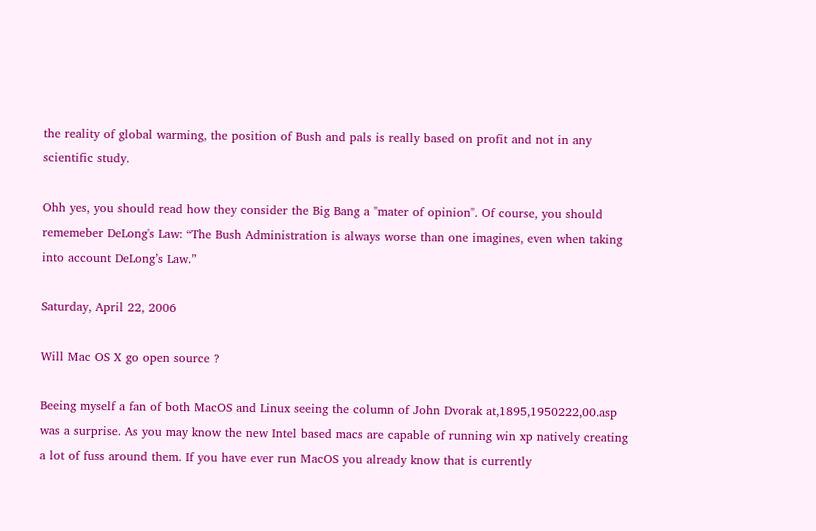the reality of global warming, the position of Bush and pals is really based on profit and not in any scientific study.

Ohh yes, you should read how they consider the Big Bang a "mater of opinion". Of course, you should rememeber DeLong's Law: “The Bush Administration is always worse than one imagines, even when taking into account DeLong’s Law.”

Saturday, April 22, 2006

Will Mac OS X go open source ?

Beeing myself a fan of both MacOS and Linux seeing the column of John Dvorak at,1895,1950222,00.asp was a surprise. As you may know the new Intel based macs are capable of running win xp natively creating a lot of fuss around them. If you have ever run MacOS you already know that is currently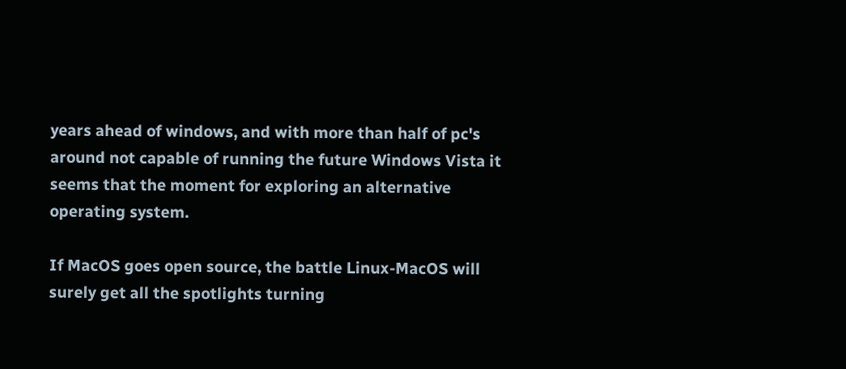years ahead of windows, and with more than half of pc's around not capable of running the future Windows Vista it seems that the moment for exploring an alternative operating system.

If MacOS goes open source, the battle Linux-MacOS will surely get all the spotlights turning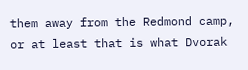them away from the Redmond camp, or at least that is what Dvorak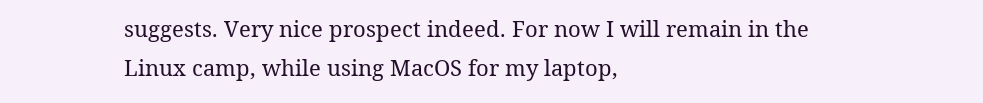suggests. Very nice prospect indeed. For now I will remain in the Linux camp, while using MacOS for my laptop,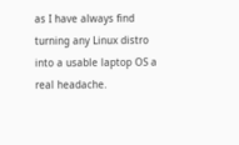as I have always find turning any Linux distro into a usable laptop OS a real headache.